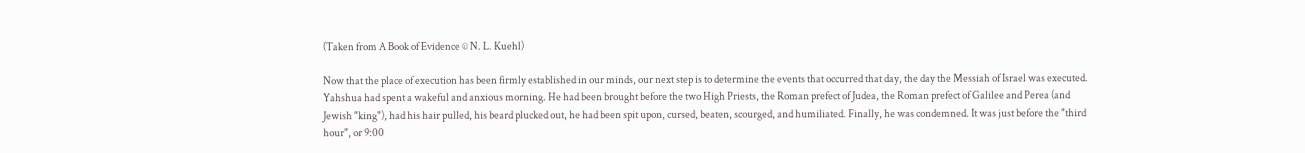(Taken from A Book of Evidence © N. L. Kuehl)

Now that the place of execution has been firmly established in our minds, our next step is to determine the events that occurred that day, the day the Messiah of Israel was executed. Yahshua had spent a wakeful and anxious morning. He had been brought before the two High Priests, the Roman prefect of Judea, the Roman prefect of Galilee and Perea (and Jewish "king"), had his hair pulled, his beard plucked out, he had been spit upon, cursed, beaten, scourged, and humiliated. Finally, he was condemned. It was just before the "third hour", or 9:00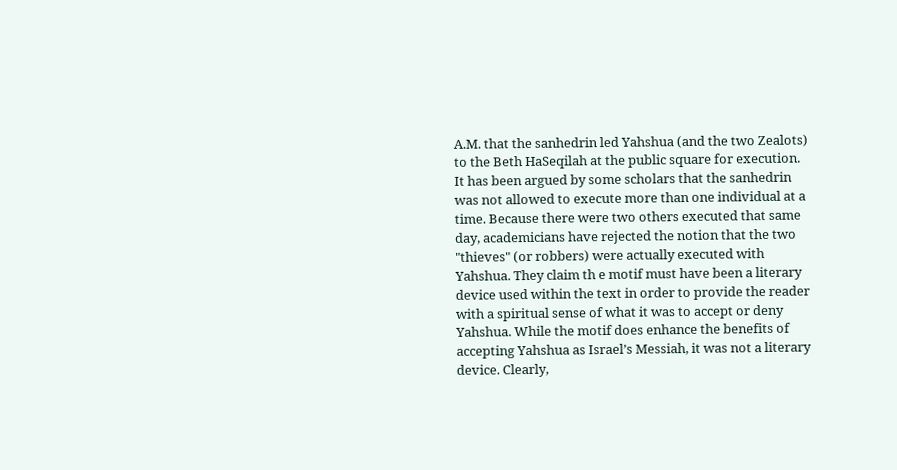A.M. that the sanhedrin led Yahshua (and the two Zealots) to the Beth HaSeqilah at the public square for execution. It has been argued by some scholars that the sanhedrin was not allowed to execute more than one individual at a time. Because there were two others executed that same day, academicians have rejected the notion that the two "thieves" (or robbers) were actually executed with Yahshua. They claim th e motif must have been a literary device used within the text in order to provide the reader with a spiritual sense of what it was to accept or deny Yahshua. While the motif does enhance the benefits of accepting Yahshua as Israel’s Messiah, it was not a literary device. Clearly,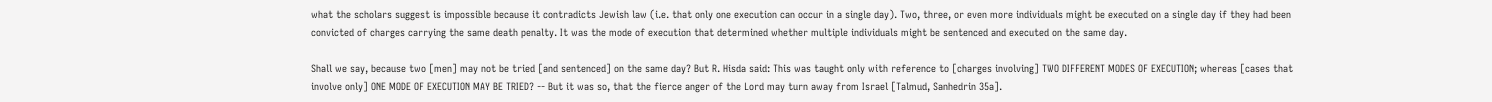what the scholars suggest is impossible because it contradicts Jewish law (i.e. that only one execution can occur in a single day). Two, three, or even more individuals might be executed on a single day if they had been convicted of charges carrying the same death penalty. It was the mode of execution that determined whether multiple individuals might be sentenced and executed on the same day.

Shall we say, because two [men] may not be tried [and sentenced] on the same day? But R. Hisda said: This was taught only with reference to [charges involving] TWO DIFFERENT MODES OF EXECUTION; whereas [cases that involve only] ONE MODE OF EXECUTION MAY BE TRIED? -- But it was so, that the fierce anger of the Lord may turn away from Israel [Talmud, Sanhedrin 35a].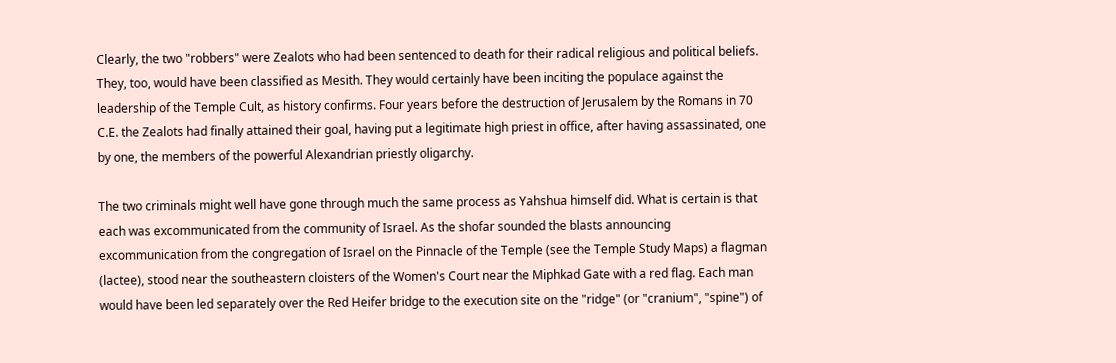Clearly, the two "robbers" were Zealots who had been sentenced to death for their radical religious and political beliefs. They, too, would have been classified as Mesith. They would certainly have been inciting the populace against the leadership of the Temple Cult, as history confirms. Four years before the destruction of Jerusalem by the Romans in 70 C.E. the Zealots had finally attained their goal, having put a legitimate high priest in office, after having assassinated, one by one, the members of the powerful Alexandrian priestly oligarchy.

The two criminals might well have gone through much the same process as Yahshua himself did. What is certain is that each was excommunicated from the community of Israel. As the shofar sounded the blasts announcing excommunication from the congregation of Israel on the Pinnacle of the Temple (see the Temple Study Maps) a flagman (lactee), stood near the southeastern cloisters of the Women's Court near the Miphkad Gate with a red flag. Each man would have been led separately over the Red Heifer bridge to the execution site on the "ridge" (or "cranium", "spine") of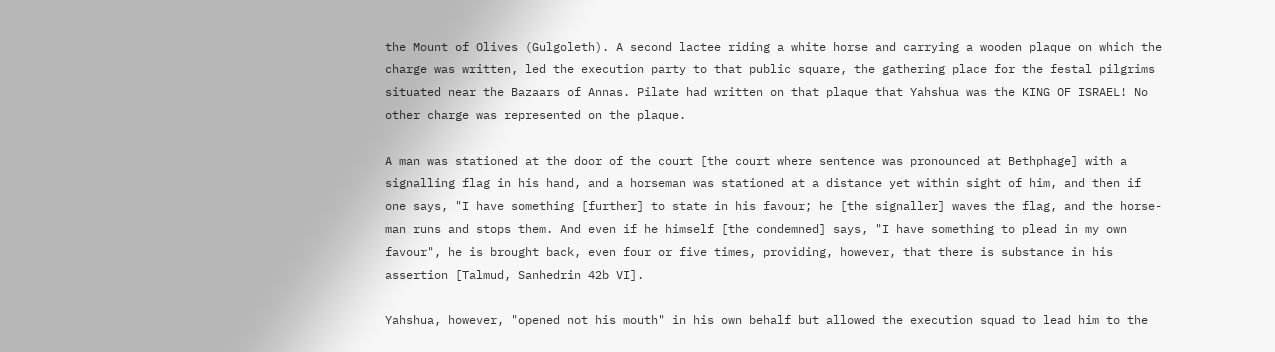the Mount of Olives (Gulgoleth). A second lactee riding a white horse and carrying a wooden plaque on which the charge was written, led the execution party to that public square, the gathering place for the festal pilgrims situated near the Bazaars of Annas. Pilate had written on that plaque that Yahshua was the KING OF ISRAEL! No other charge was represented on the plaque.

A man was stationed at the door of the court [the court where sentence was pronounced at Bethphage] with a signalling flag in his hand, and a horseman was stationed at a distance yet within sight of him, and then if one says, "I have something [further] to state in his favour; he [the signaller] waves the flag, and the horse-man runs and stops them. And even if he himself [the condemned] says, "I have something to plead in my own favour", he is brought back, even four or five times, providing, however, that there is substance in his assertion [Talmud, Sanhedrin 42b VI].

Yahshua, however, "opened not his mouth" in his own behalf but allowed the execution squad to lead him to the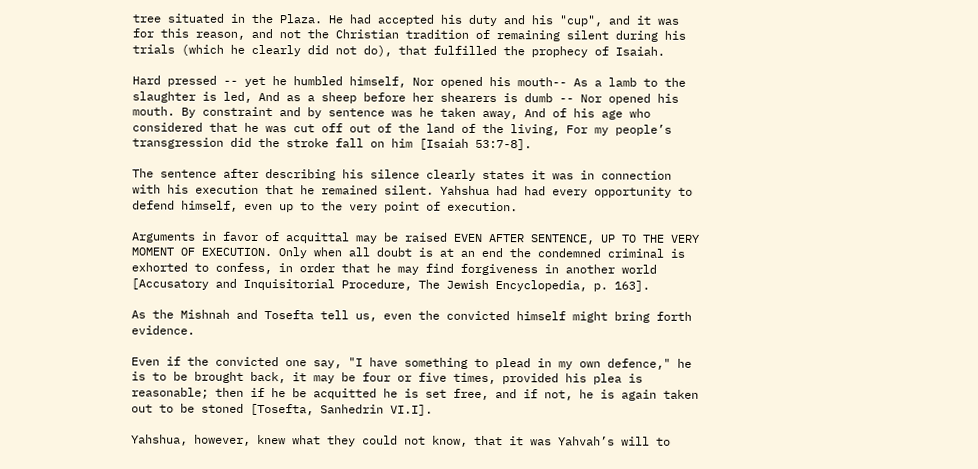tree situated in the Plaza. He had accepted his duty and his "cup", and it was for this reason, and not the Christian tradition of remaining silent during his trials (which he clearly did not do), that fulfilled the prophecy of Isaiah.

Hard pressed -- yet he humbled himself, Nor opened his mouth-- As a lamb to the slaughter is led, And as a sheep before her shearers is dumb -- Nor opened his mouth. By constraint and by sentence was he taken away, And of his age who considered that he was cut off out of the land of the living, For my people’s transgression did the stroke fall on him [Isaiah 53:7-8].

The sentence after describing his silence clearly states it was in connection with his execution that he remained silent. Yahshua had had every opportunity to defend himself, even up to the very point of execution.

Arguments in favor of acquittal may be raised EVEN AFTER SENTENCE, UP TO THE VERY MOMENT OF EXECUTION. Only when all doubt is at an end the condemned criminal is exhorted to confess, in order that he may find forgiveness in another world [Accusatory and Inquisitorial Procedure, The Jewish Encyclopedia, p. 163].

As the Mishnah and Tosefta tell us, even the convicted himself might bring forth evidence.

Even if the convicted one say, "I have something to plead in my own defence," he is to be brought back, it may be four or five times, provided his plea is reasonable; then if he be acquitted he is set free, and if not, he is again taken out to be stoned [Tosefta, Sanhedrin VI.I].

Yahshua, however, knew what they could not know, that it was Yahvah’s will to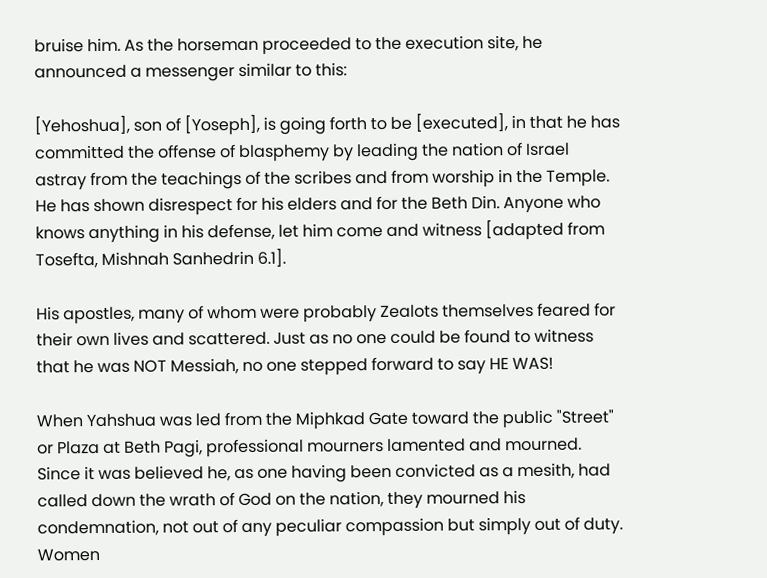bruise him. As the horseman proceeded to the execution site, he announced a messenger similar to this:

[Yehoshua], son of [Yoseph], is going forth to be [executed], in that he has committed the offense of blasphemy by leading the nation of Israel astray from the teachings of the scribes and from worship in the Temple. He has shown disrespect for his elders and for the Beth Din. Anyone who knows anything in his defense, let him come and witness [adapted from Tosefta, Mishnah Sanhedrin 6.1].

His apostles, many of whom were probably Zealots themselves feared for their own lives and scattered. Just as no one could be found to witness that he was NOT Messiah, no one stepped forward to say HE WAS!

When Yahshua was led from the Miphkad Gate toward the public "Street" or Plaza at Beth Pagi, professional mourners lamented and mourned. Since it was believed he, as one having been convicted as a mesith, had called down the wrath of God on the nation, they mourned his condemnation, not out of any peculiar compassion but simply out of duty. Women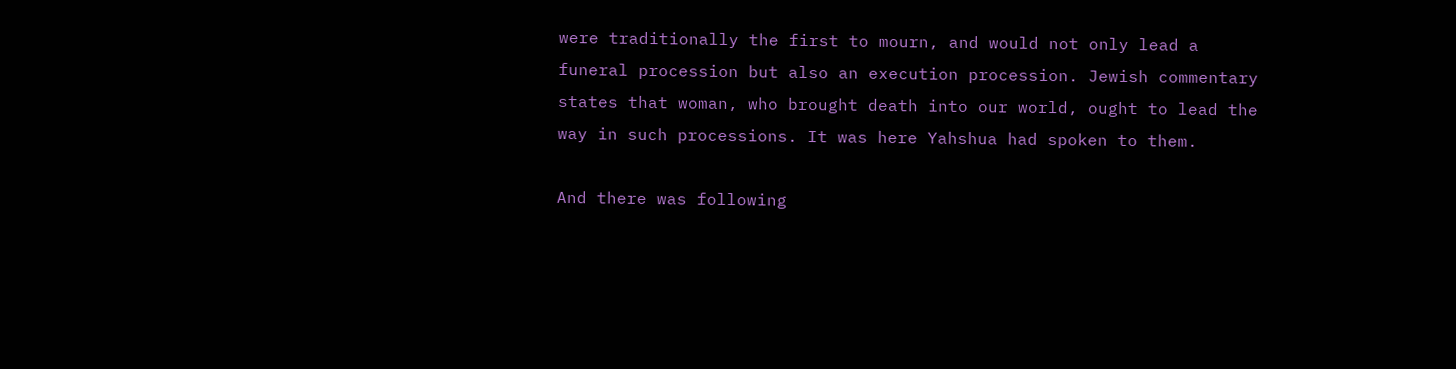were traditionally the first to mourn, and would not only lead a funeral procession but also an execution procession. Jewish commentary states that woman, who brought death into our world, ought to lead the way in such processions. It was here Yahshua had spoken to them.

And there was following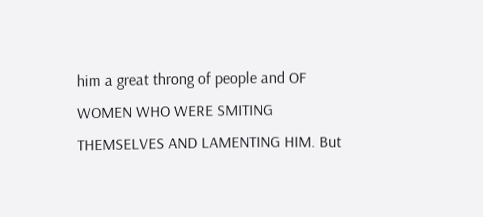him a great throng of people and OF WOMEN WHO WERE SMITING THEMSELVES AND LAMENTING HIM. But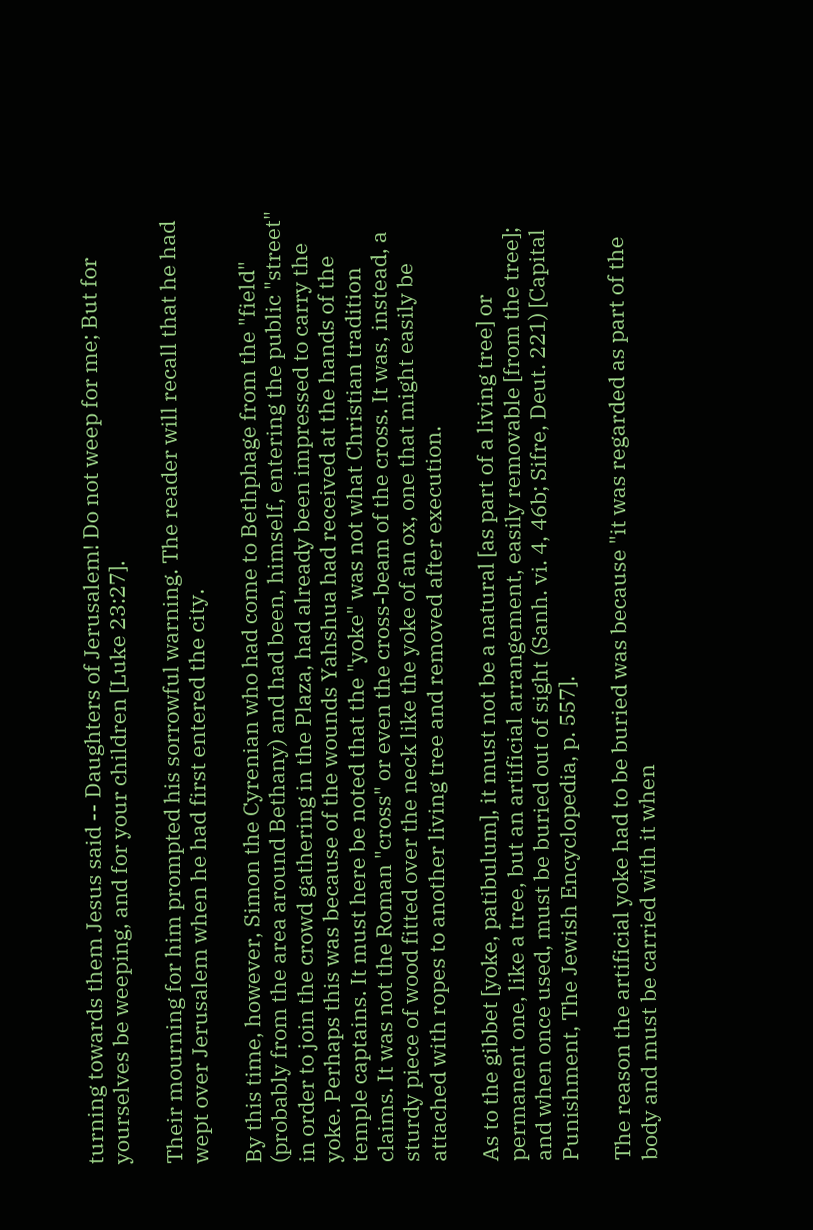turning towards them Jesus said -- Daughters of Jerusalem! Do not weep for me; But for yourselves be weeping, and for your children [Luke 23:27].

Their mourning for him prompted his sorrowful warning. The reader will recall that he had wept over Jerusalem when he had first entered the city.

By this time, however, Simon the Cyrenian who had come to Bethphage from the "field" (probably from the area around Bethany) and had been, himself, entering the public "street" in order to join the crowd gathering in the Plaza, had already been impressed to carry the yoke. Perhaps this was because of the wounds Yahshua had received at the hands of the temple captains. It must here be noted that the "yoke" was not what Christian tradition claims. It was not the Roman "cross" or even the cross-beam of the cross. It was, instead, a sturdy piece of wood fitted over the neck like the yoke of an ox, one that might easily be attached with ropes to another living tree and removed after execution.

As to the gibbet [yoke, patibulum], it must not be a natural [as part of a living tree] or permanent one, like a tree, but an artificial arrangement, easily removable [from the tree]; and when once used, must be buried out of sight (Sanh. vi. 4, 46b; Sifre, Deut. 221) [Capital Punishment, The Jewish Encyclopedia, p. 557].

The reason the artificial yoke had to be buried was because "it was regarded as part of the body and must be carried with it when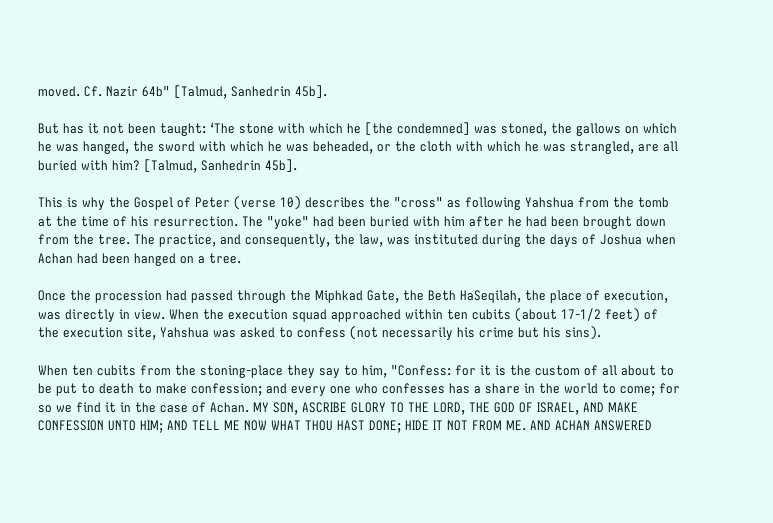moved. Cf. Nazir 64b" [Talmud, Sanhedrin 45b].

But has it not been taught: ‘The stone with which he [the condemned] was stoned, the gallows on which he was hanged, the sword with which he was beheaded, or the cloth with which he was strangled, are all buried with him? [Talmud, Sanhedrin 45b].

This is why the Gospel of Peter (verse 10) describes the "cross" as following Yahshua from the tomb at the time of his resurrection. The "yoke" had been buried with him after he had been brought down from the tree. The practice, and consequently, the law, was instituted during the days of Joshua when Achan had been hanged on a tree.

Once the procession had passed through the Miphkad Gate, the Beth HaSeqilah, the place of execution, was directly in view. When the execution squad approached within ten cubits (about 17-1/2 feet) of the execution site, Yahshua was asked to confess (not necessarily his crime but his sins).

When ten cubits from the stoning-place they say to him, "Confess: for it is the custom of all about to be put to death to make confession; and every one who confesses has a share in the world to come; for so we find it in the case of Achan. MY SON, ASCRIBE GLORY TO THE LORD, THE GOD OF ISRAEL, AND MAKE CONFESSION UNTO HIM; AND TELL ME NOW WHAT THOU HAST DONE; HIDE IT NOT FROM ME. AND ACHAN ANSWERED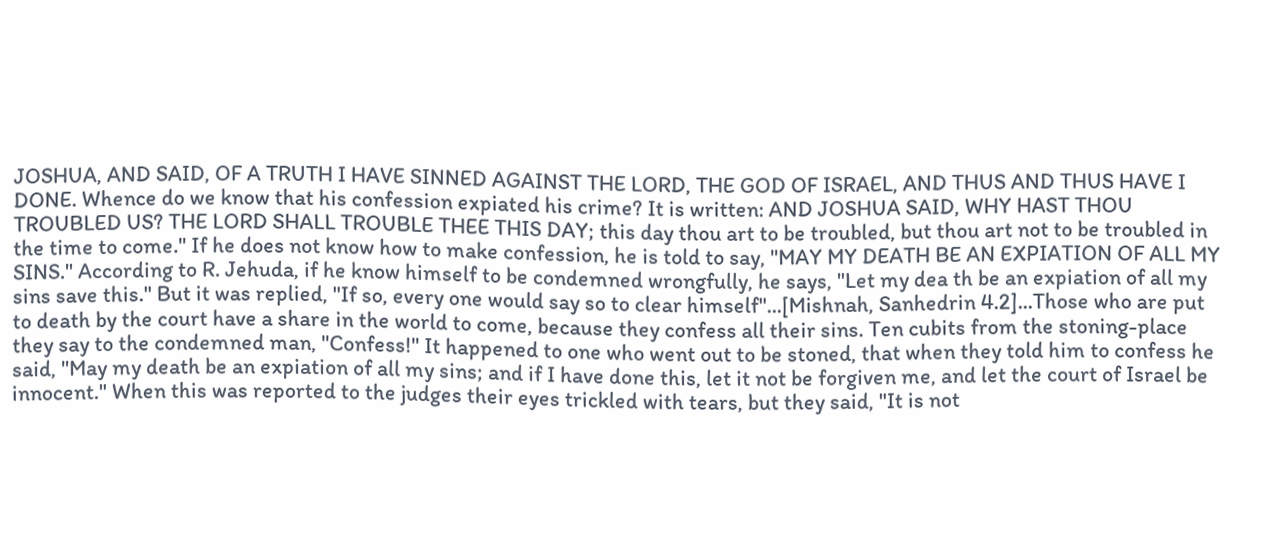JOSHUA, AND SAID, OF A TRUTH I HAVE SINNED AGAINST THE LORD, THE GOD OF ISRAEL, AND THUS AND THUS HAVE I DONE. Whence do we know that his confession expiated his crime? It is written: AND JOSHUA SAID, WHY HAST THOU TROUBLED US? THE LORD SHALL TROUBLE THEE THIS DAY; this day thou art to be troubled, but thou art not to be troubled in the time to come." If he does not know how to make confession, he is told to say, "MAY MY DEATH BE AN EXPIATION OF ALL MY SINS." According to R. Jehuda, if he know himself to be condemned wrongfully, he says, "Let my dea th be an expiation of all my sins save this." But it was replied, "If so, every one would say so to clear himself"...[Mishnah, Sanhedrin 4.2]...Those who are put to death by the court have a share in the world to come, because they confess all their sins. Ten cubits from the stoning-place they say to the condemned man, "Confess!" It happened to one who went out to be stoned, that when they told him to confess he said, "May my death be an expiation of all my sins; and if I have done this, let it not be forgiven me, and let the court of Israel be innocent." When this was reported to the judges their eyes trickled with tears, but they said, "It is not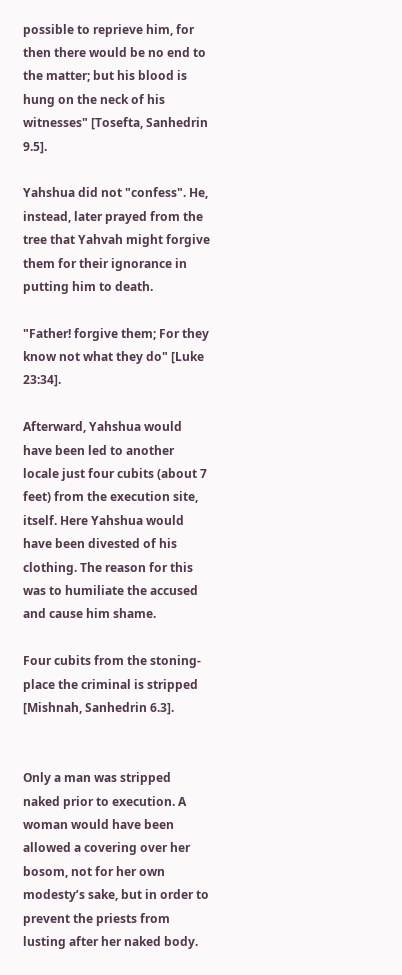possible to reprieve him, for then there would be no end to the matter; but his blood is hung on the neck of his witnesses" [Tosefta, Sanhedrin 9.5].

Yahshua did not "confess". He, instead, later prayed from the tree that Yahvah might forgive them for their ignorance in putting him to death.

"Father! forgive them; For they know not what they do" [Luke 23:34].

Afterward, Yahshua would have been led to another locale just four cubits (about 7 feet) from the execution site, itself. Here Yahshua would have been divested of his clothing. The reason for this was to humiliate the accused and cause him shame.

Four cubits from the stoning-place the criminal is stripped [Mishnah, Sanhedrin 6.3].


Only a man was stripped naked prior to execution. A woman would have been allowed a covering over her bosom, not for her own modesty’s sake, but in order to prevent the priests from lusting after her naked body.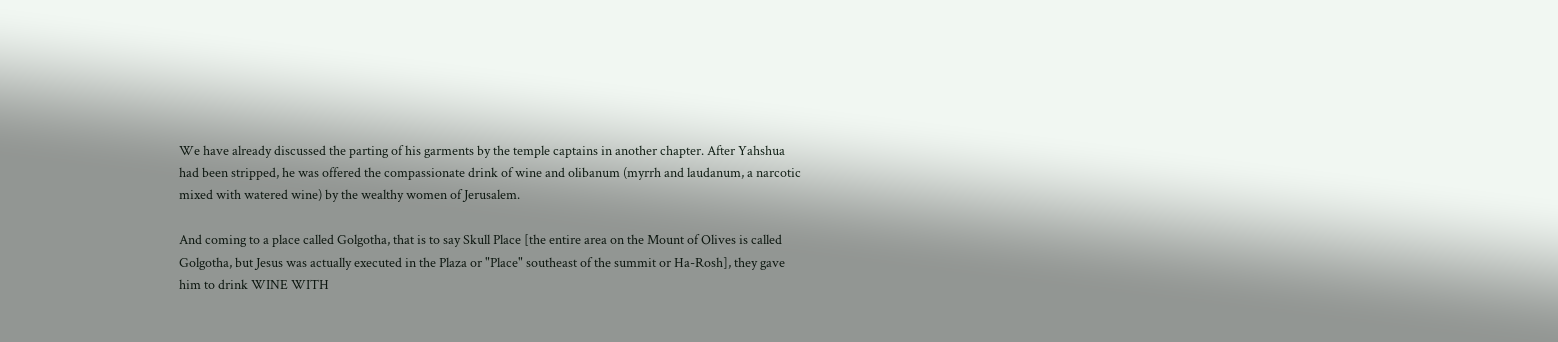We have already discussed the parting of his garments by the temple captains in another chapter. After Yahshua had been stripped, he was offered the compassionate drink of wine and olibanum (myrrh and laudanum, a narcotic mixed with watered wine) by the wealthy women of Jerusalem.

And coming to a place called Golgotha, that is to say Skull Place [the entire area on the Mount of Olives is called Golgotha, but Jesus was actually executed in the Plaza or "Place" southeast of the summit or Ha-Rosh], they gave him to drink WINE WITH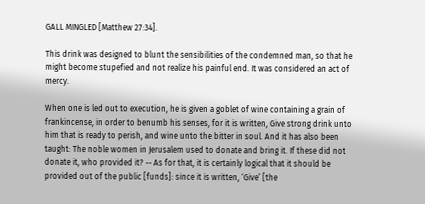GALL MINGLED [Matthew 27:34].

This drink was designed to blunt the sensibilities of the condemned man, so that he might become stupefied and not realize his painful end. It was considered an act of mercy.

When one is led out to execution, he is given a goblet of wine containing a grain of frankincense, in order to benumb his senses, for it is written, Give strong drink unto him that is ready to perish, and wine unto the bitter in soul. And it has also been taught: The noble women in Jerusalem used to donate and bring it. If these did not donate it, who provided it? -- As for that, it is certainly logical that it should be provided out of the public [funds]: since it is written, ‘Give’ [the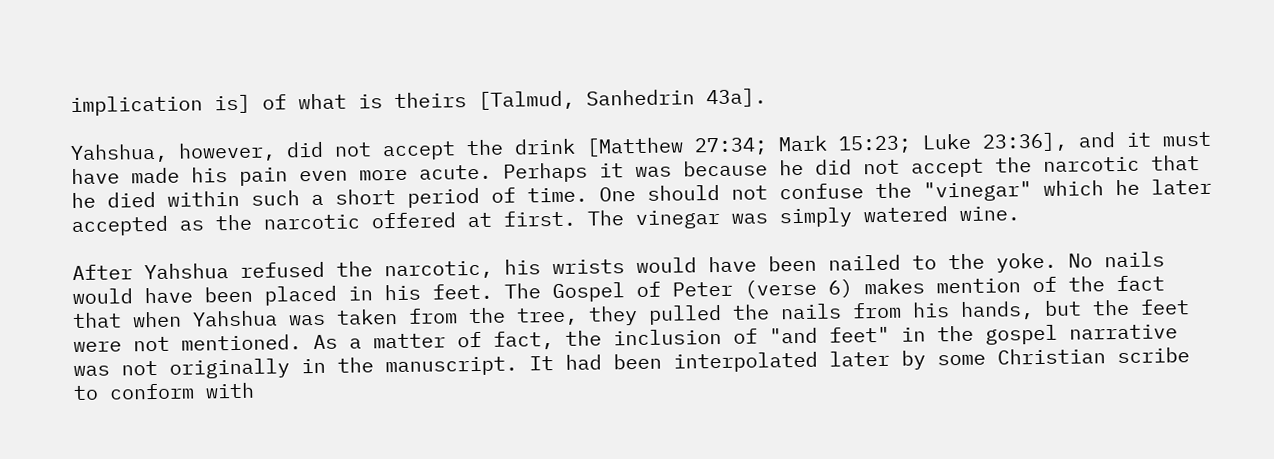implication is] of what is theirs [Talmud, Sanhedrin 43a].

Yahshua, however, did not accept the drink [Matthew 27:34; Mark 15:23; Luke 23:36], and it must have made his pain even more acute. Perhaps it was because he did not accept the narcotic that he died within such a short period of time. One should not confuse the "vinegar" which he later accepted as the narcotic offered at first. The vinegar was simply watered wine.

After Yahshua refused the narcotic, his wrists would have been nailed to the yoke. No nails would have been placed in his feet. The Gospel of Peter (verse 6) makes mention of the fact that when Yahshua was taken from the tree, they pulled the nails from his hands, but the feet were not mentioned. As a matter of fact, the inclusion of "and feet" in the gospel narrative was not originally in the manuscript. It had been interpolated later by some Christian scribe to conform with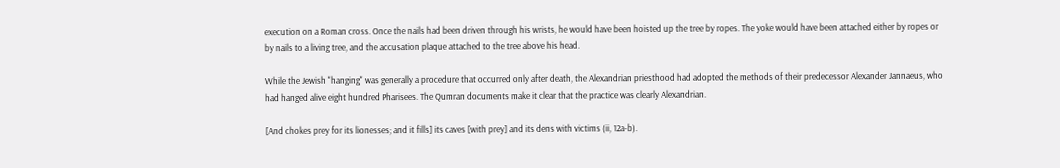execution on a Roman cross. Once the nails had been driven through his wrists, he would have been hoisted up the tree by ropes. The yoke would have been attached either by ropes or by nails to a living tree, and the accusation plaque attached to the tree above his head.

While the Jewish "hanging" was generally a procedure that occurred only after death, the Alexandrian priesthood had adopted the methods of their predecessor Alexander Jannaeus, who had hanged alive eight hundred Pharisees. The Qumran documents make it clear that the practice was clearly Alexandrian.

[And chokes prey for its lionesses; and it fills] its caves [with prey] and its dens with victims (ii, 12a-b).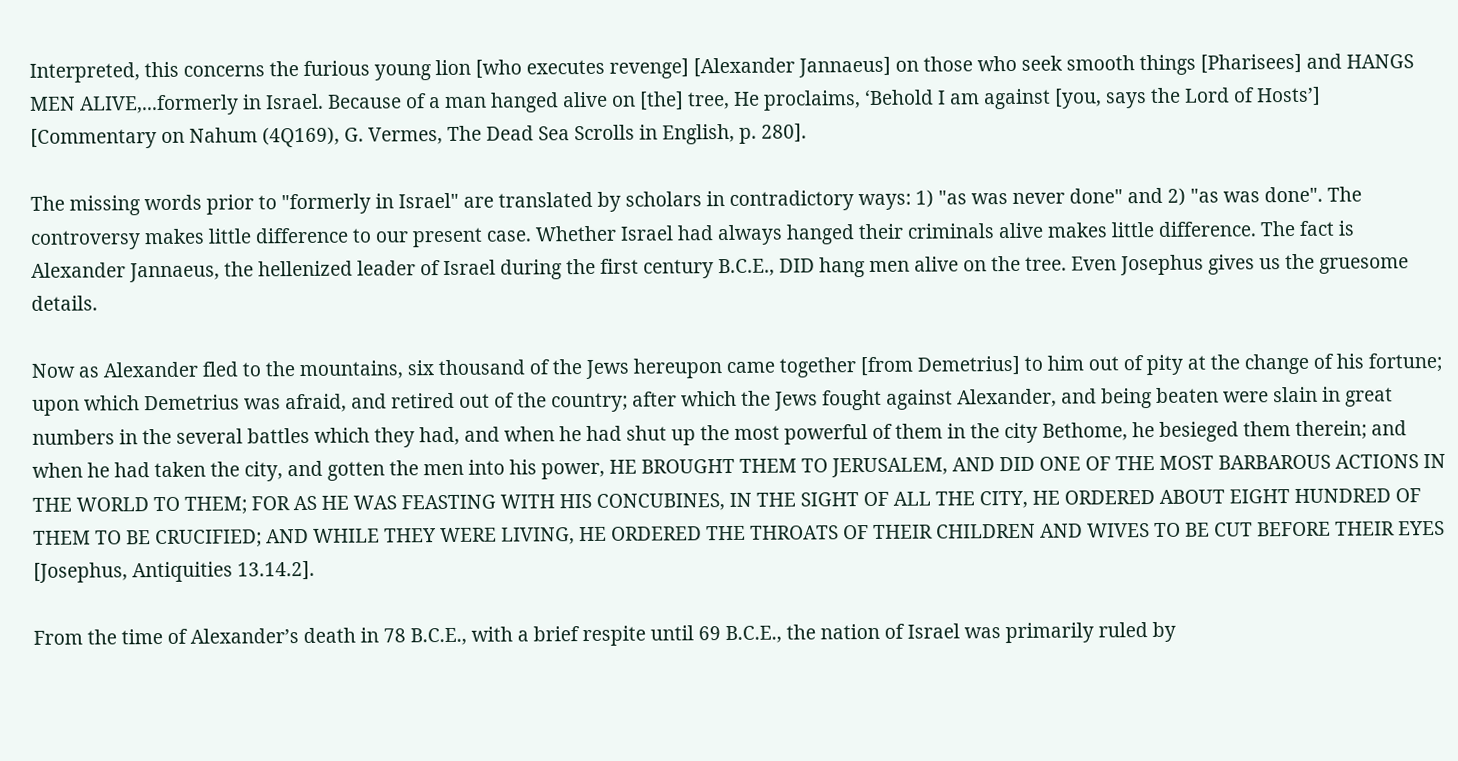Interpreted, this concerns the furious young lion [who executes revenge] [Alexander Jannaeus] on those who seek smooth things [Pharisees] and HANGS MEN ALIVE,...formerly in Israel. Because of a man hanged alive on [the] tree, He proclaims, ‘Behold I am against [you, says the Lord of Hosts’] [Commentary on Nahum (4Q169), G. Vermes, The Dead Sea Scrolls in English, p. 280].

The missing words prior to "formerly in Israel" are translated by scholars in contradictory ways: 1) "as was never done" and 2) "as was done". The controversy makes little difference to our present case. Whether Israel had always hanged their criminals alive makes little difference. The fact is Alexander Jannaeus, the hellenized leader of Israel during the first century B.C.E., DID hang men alive on the tree. Even Josephus gives us the gruesome details.

Now as Alexander fled to the mountains, six thousand of the Jews hereupon came together [from Demetrius] to him out of pity at the change of his fortune; upon which Demetrius was afraid, and retired out of the country; after which the Jews fought against Alexander, and being beaten were slain in great numbers in the several battles which they had, and when he had shut up the most powerful of them in the city Bethome, he besieged them therein; and when he had taken the city, and gotten the men into his power, HE BROUGHT THEM TO JERUSALEM, AND DID ONE OF THE MOST BARBAROUS ACTIONS IN THE WORLD TO THEM; FOR AS HE WAS FEASTING WITH HIS CONCUBINES, IN THE SIGHT OF ALL THE CITY, HE ORDERED ABOUT EIGHT HUNDRED OF THEM TO BE CRUCIFIED; AND WHILE THEY WERE LIVING, HE ORDERED THE THROATS OF THEIR CHILDREN AND WIVES TO BE CUT BEFORE THEIR EYES [Josephus, Antiquities 13.14.2].

From the time of Alexander’s death in 78 B.C.E., with a brief respite until 69 B.C.E., the nation of Israel was primarily ruled by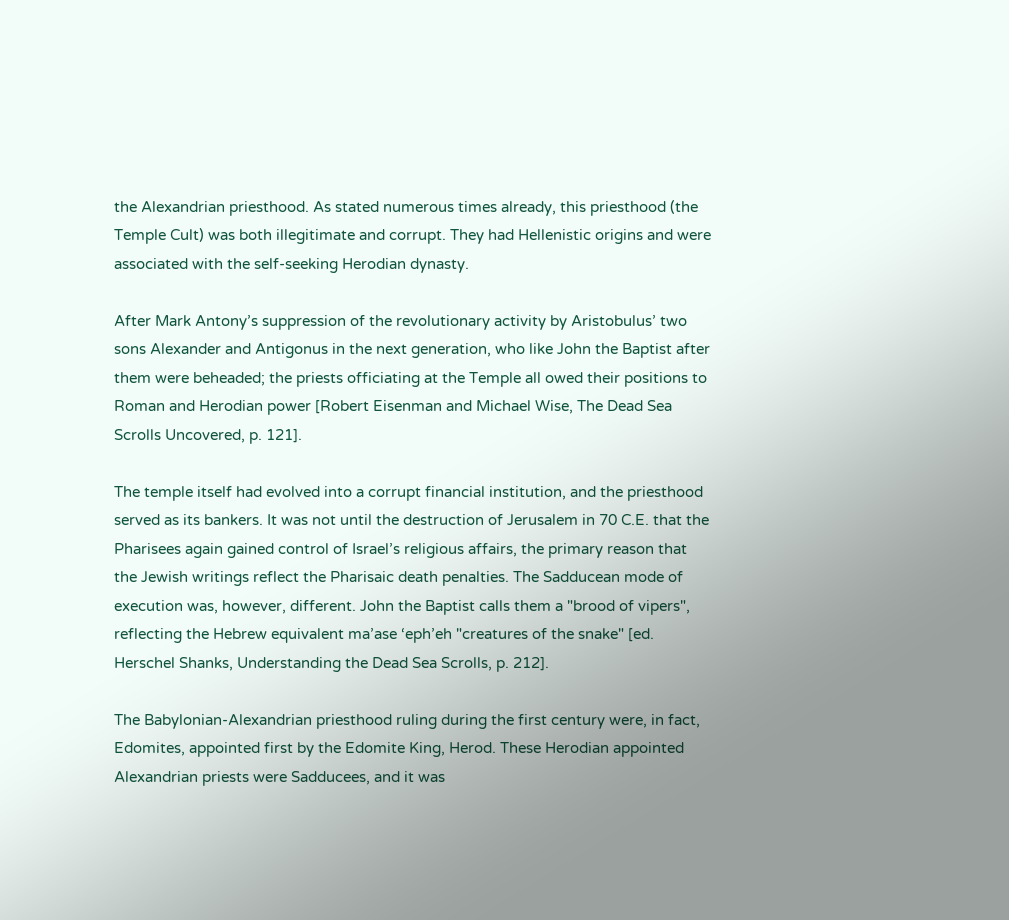the Alexandrian priesthood. As stated numerous times already, this priesthood (the Temple Cult) was both illegitimate and corrupt. They had Hellenistic origins and were associated with the self-seeking Herodian dynasty.

After Mark Antony’s suppression of the revolutionary activity by Aristobulus’ two sons Alexander and Antigonus in the next generation, who like John the Baptist after them were beheaded; the priests officiating at the Temple all owed their positions to Roman and Herodian power [Robert Eisenman and Michael Wise, The Dead Sea Scrolls Uncovered, p. 121].

The temple itself had evolved into a corrupt financial institution, and the priesthood served as its bankers. It was not until the destruction of Jerusalem in 70 C.E. that the Pharisees again gained control of Israel’s religious affairs, the primary reason that the Jewish writings reflect the Pharisaic death penalties. The Sadducean mode of execution was, however, different. John the Baptist calls them a "brood of vipers", reflecting the Hebrew equivalent ma’ase ‘eph’eh "creatures of the snake" [ed. Herschel Shanks, Understanding the Dead Sea Scrolls, p. 212].

The Babylonian-Alexandrian priesthood ruling during the first century were, in fact, Edomites, appointed first by the Edomite King, Herod. These Herodian appointed Alexandrian priests were Sadducees, and it was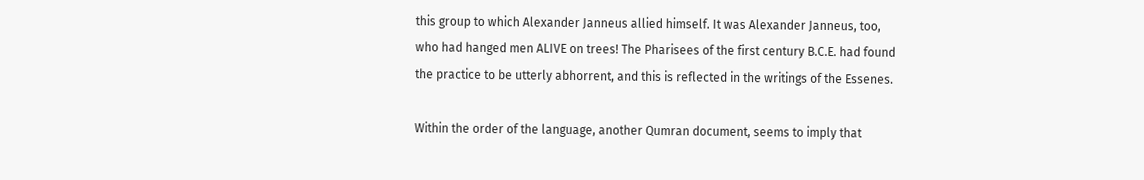this group to which Alexander Janneus allied himself. It was Alexander Janneus, too, who had hanged men ALIVE on trees! The Pharisees of the first century B.C.E. had found the practice to be utterly abhorrent, and this is reflected in the writings of the Essenes.

Within the order of the language, another Qumran document, seems to imply that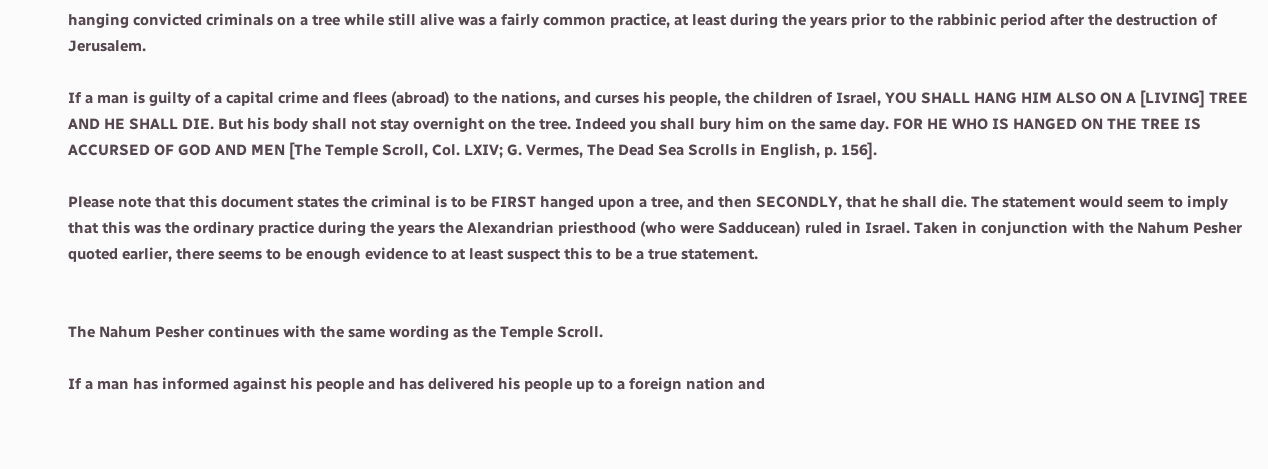hanging convicted criminals on a tree while still alive was a fairly common practice, at least during the years prior to the rabbinic period after the destruction of Jerusalem.

If a man is guilty of a capital crime and flees (abroad) to the nations, and curses his people, the children of Israel, YOU SHALL HANG HIM ALSO ON A [LIVING] TREE AND HE SHALL DIE. But his body shall not stay overnight on the tree. Indeed you shall bury him on the same day. FOR HE WHO IS HANGED ON THE TREE IS ACCURSED OF GOD AND MEN [The Temple Scroll, Col. LXIV; G. Vermes, The Dead Sea Scrolls in English, p. 156].

Please note that this document states the criminal is to be FIRST hanged upon a tree, and then SECONDLY, that he shall die. The statement would seem to imply that this was the ordinary practice during the years the Alexandrian priesthood (who were Sadducean) ruled in Israel. Taken in conjunction with the Nahum Pesher quoted earlier, there seems to be enough evidence to at least suspect this to be a true statement.


The Nahum Pesher continues with the same wording as the Temple Scroll.

If a man has informed against his people and has delivered his people up to a foreign nation and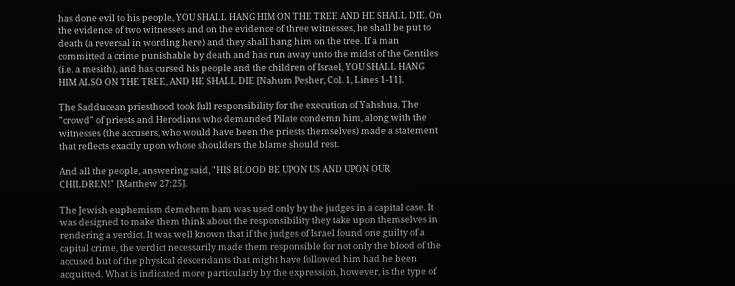has done evil to his people, YOU SHALL HANG HIM ON THE TREE AND HE SHALL DIE. On the evidence of two witnesses and on the evidence of three witnesses, he shall be put to death (a reversal in wording here) and they shall hang him on the tree. If a man committed a crime punishable by death and has run away unto the midst of the Gentiles (i.e. a mesith), and has cursed his people and the children of Israel, YOU SHALL HANG HIM ALSO ON THE TREE, AND HE SHALL DIE [Nahum Pesher, Col. 1, Lines 1-11].

The Sadducean priesthood took full responsibility for the execution of Yahshua. The "crowd" of priests and Herodians who demanded Pilate condemn him, along with the witnesses (the accusers, who would have been the priests themselves) made a statement that reflects exactly upon whose shoulders the blame should rest.

And all the people, answering said, "HIS BLOOD BE UPON US AND UPON OUR CHILDREN!" [Matthew 27:25].

The Jewish euphemism demehem bam was used only by the judges in a capital case. It was designed to make them think about the responsibility they take upon themselves in rendering a verdict. It was well known that if the judges of Israel found one guilty of a capital crime, the verdict necessarily made them responsible for not only the blood of the accused but of the physical descendants that might have followed him had he been acquitted. What is indicated more particularly by the expression, however, is the type of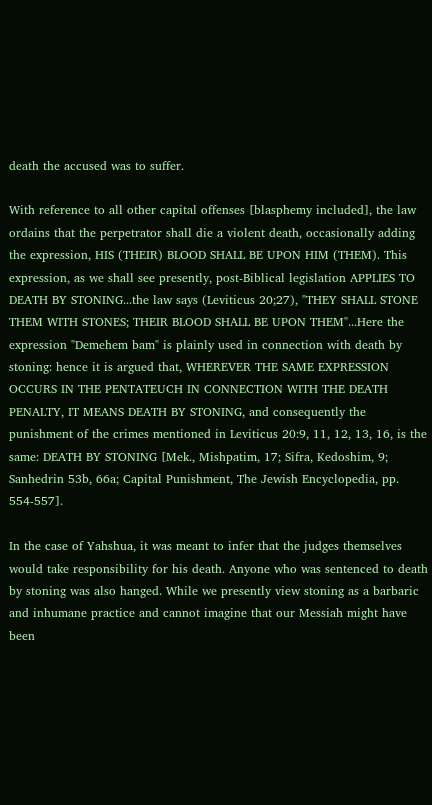death the accused was to suffer.

With reference to all other capital offenses [blasphemy included], the law ordains that the perpetrator shall die a violent death, occasionally adding the expression, HIS (THEIR) BLOOD SHALL BE UPON HIM (THEM). This expression, as we shall see presently, post-Biblical legislation APPLIES TO DEATH BY STONING...the law says (Leviticus 20;27), "THEY SHALL STONE THEM WITH STONES; THEIR BLOOD SHALL BE UPON THEM"...Here the expression "Demehem bam" is plainly used in connection with death by stoning: hence it is argued that, WHEREVER THE SAME EXPRESSION OCCURS IN THE PENTATEUCH IN CONNECTION WITH THE DEATH PENALTY, IT MEANS DEATH BY STONING, and consequently the punishment of the crimes mentioned in Leviticus 20:9, 11, 12, 13, 16, is the same: DEATH BY STONING [Mek., Mishpatim, 17; Sifra, Kedoshim, 9; Sanhedrin 53b, 66a; Capital Punishment, The Jewish Encyclopedia, pp. 554-557].

In the case of Yahshua, it was meant to infer that the judges themselves would take responsibility for his death. Anyone who was sentenced to death by stoning was also hanged. While we presently view stoning as a barbaric and inhumane practice and cannot imagine that our Messiah might have been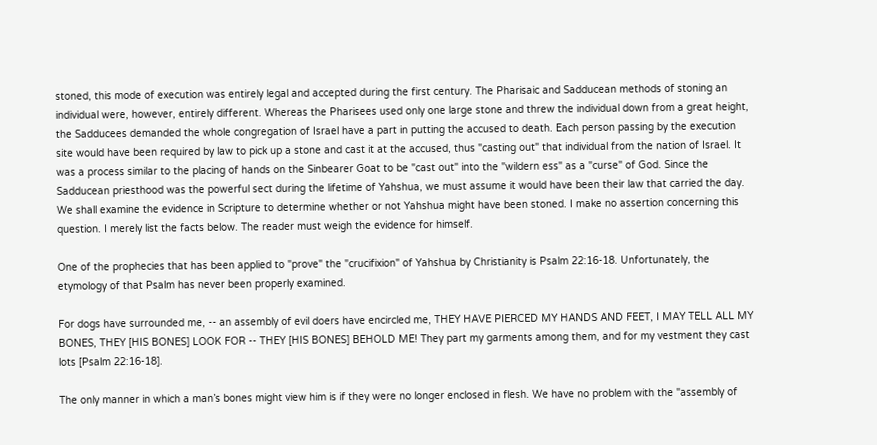stoned, this mode of execution was entirely legal and accepted during the first century. The Pharisaic and Sadducean methods of stoning an individual were, however, entirely different. Whereas the Pharisees used only one large stone and threw the individual down from a great height, the Sadducees demanded the whole congregation of Israel have a part in putting the accused to death. Each person passing by the execution site would have been required by law to pick up a stone and cast it at the accused, thus "casting out" that individual from the nation of Israel. It was a process similar to the placing of hands on the Sinbearer Goat to be "cast out" into the "wildern ess" as a "curse" of God. Since the Sadducean priesthood was the powerful sect during the lifetime of Yahshua, we must assume it would have been their law that carried the day. We shall examine the evidence in Scripture to determine whether or not Yahshua might have been stoned. I make no assertion concerning this question. I merely list the facts below. The reader must weigh the evidence for himself.

One of the prophecies that has been applied to "prove" the "crucifixion" of Yahshua by Christianity is Psalm 22:16-18. Unfortunately, the etymology of that Psalm has never been properly examined.

For dogs have surrounded me, -- an assembly of evil doers have encircled me, THEY HAVE PIERCED MY HANDS AND FEET, I MAY TELL ALL MY BONES, THEY [HIS BONES] LOOK FOR -- THEY [HIS BONES] BEHOLD ME! They part my garments among them, and for my vestment they cast lots [Psalm 22:16-18].

The only manner in which a man’s bones might view him is if they were no longer enclosed in flesh. We have no problem with the "assembly of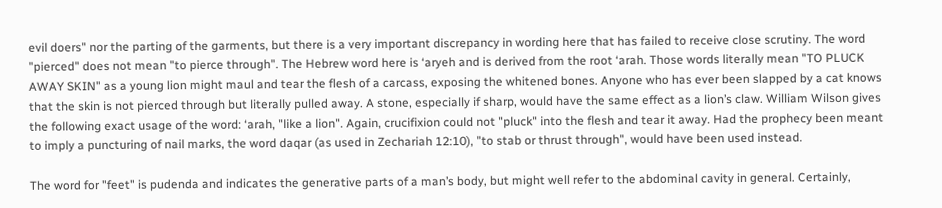evil doers" nor the parting of the garments, but there is a very important discrepancy in wording here that has failed to receive close scrutiny. The word "pierced" does not mean "to pierce through". The Hebrew word here is ‘aryeh and is derived from the root ‘arah. Those words literally mean "TO PLUCK AWAY SKIN" as a young lion might maul and tear the flesh of a carcass, exposing the whitened bones. Anyone who has ever been slapped by a cat knows that the skin is not pierced through but literally pulled away. A stone, especially if sharp, would have the same effect as a lion’s claw. William Wilson gives the following exact usage of the word: ‘arah, "like a lion". Again, crucifixion could not "pluck" into the flesh and tear it away. Had the prophecy been meant to imply a puncturing of nail marks, the word daqar (as used in Zechariah 12:10), "to stab or thrust through", would have been used instead.

The word for "feet" is pudenda and indicates the generative parts of a man’s body, but might well refer to the abdominal cavity in general. Certainly,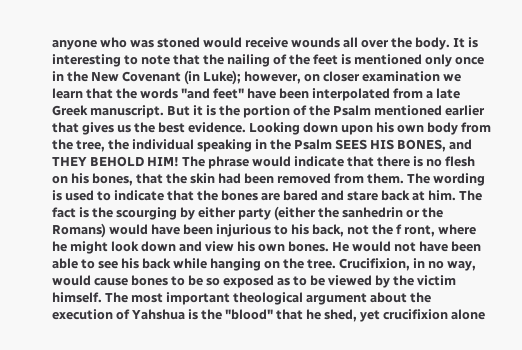anyone who was stoned would receive wounds all over the body. It is interesting to note that the nailing of the feet is mentioned only once in the New Covenant (in Luke); however, on closer examination we learn that the words "and feet" have been interpolated from a late Greek manuscript. But it is the portion of the Psalm mentioned earlier that gives us the best evidence. Looking down upon his own body from the tree, the individual speaking in the Psalm SEES HIS BONES, and THEY BEHOLD HIM! The phrase would indicate that there is no flesh on his bones, that the skin had been removed from them. The wording is used to indicate that the bones are bared and stare back at him. The fact is the scourging by either party (either the sanhedrin or the Romans) would have been injurious to his back, not the f ront, where he might look down and view his own bones. He would not have been able to see his back while hanging on the tree. Crucifixion, in no way, would cause bones to be so exposed as to be viewed by the victim himself. The most important theological argument about the execution of Yahshua is the "blood" that he shed, yet crucifixion alone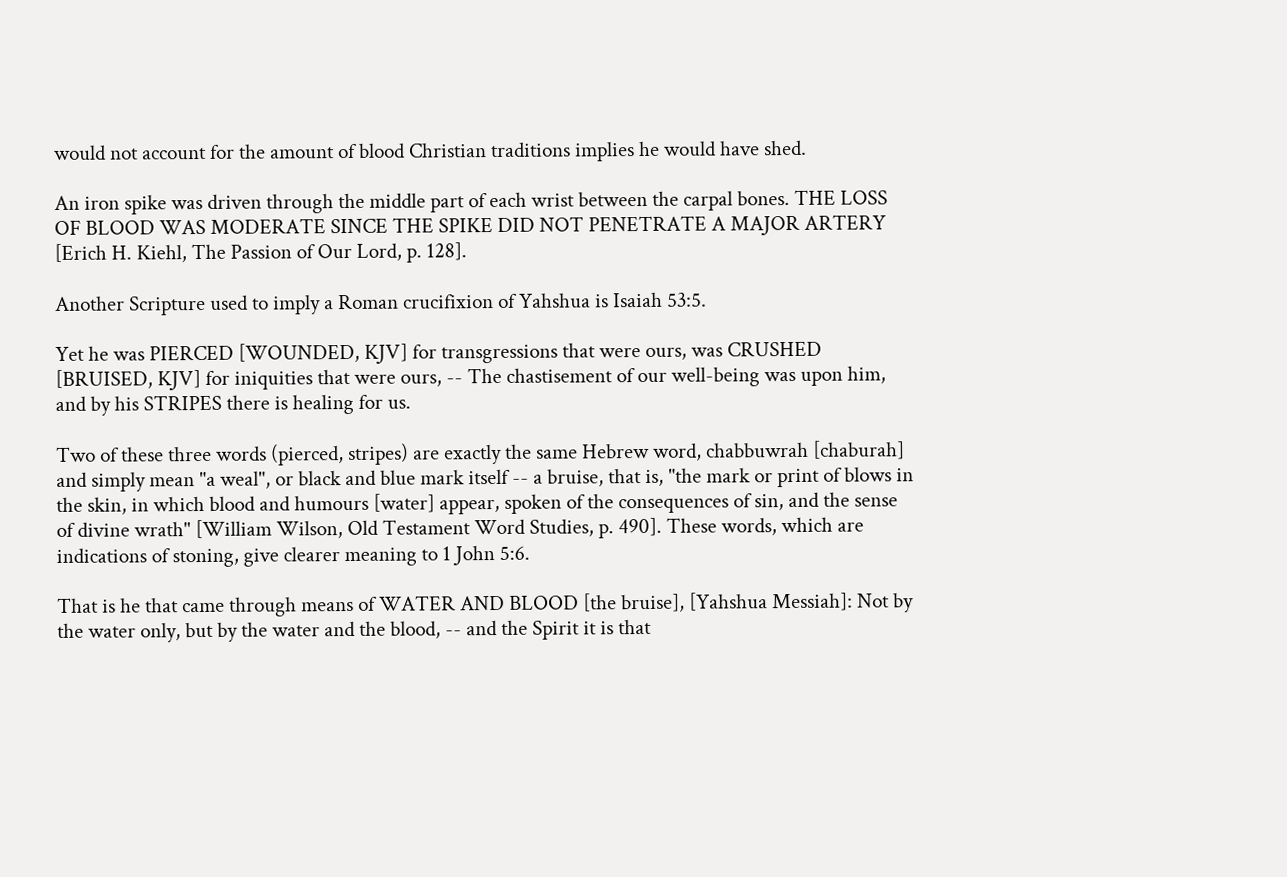would not account for the amount of blood Christian traditions implies he would have shed.

An iron spike was driven through the middle part of each wrist between the carpal bones. THE LOSS OF BLOOD WAS MODERATE SINCE THE SPIKE DID NOT PENETRATE A MAJOR ARTERY [Erich H. Kiehl, The Passion of Our Lord, p. 128].

Another Scripture used to imply a Roman crucifixion of Yahshua is Isaiah 53:5.

Yet he was PIERCED [WOUNDED, KJV] for transgressions that were ours, was CRUSHED [BRUISED, KJV] for iniquities that were ours, -- The chastisement of our well-being was upon him, and by his STRIPES there is healing for us.

Two of these three words (pierced, stripes) are exactly the same Hebrew word, chabbuwrah [chaburah] and simply mean "a weal", or black and blue mark itself -- a bruise, that is, "the mark or print of blows in the skin, in which blood and humours [water] appear, spoken of the consequences of sin, and the sense of divine wrath" [William Wilson, Old Testament Word Studies, p. 490]. These words, which are indications of stoning, give clearer meaning to 1 John 5:6.

That is he that came through means of WATER AND BLOOD [the bruise], [Yahshua Messiah]: Not by the water only, but by the water and the blood, -- and the Spirit it is that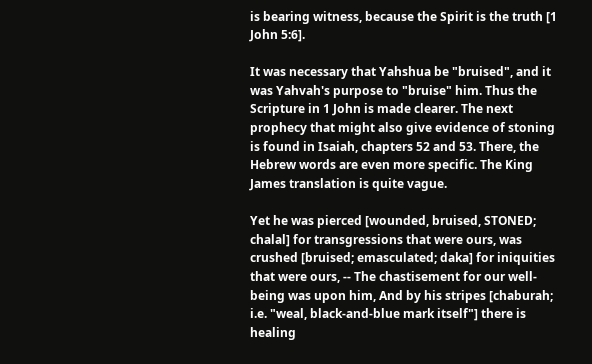is bearing witness, because the Spirit is the truth [1 John 5:6].

It was necessary that Yahshua be "bruised", and it was Yahvah's purpose to "bruise" him. Thus the Scripture in 1 John is made clearer. The next prophecy that might also give evidence of stoning is found in Isaiah, chapters 52 and 53. There, the Hebrew words are even more specific. The King James translation is quite vague.

Yet he was pierced [wounded, bruised, STONED; chalal] for transgressions that were ours, was crushed [bruised; emasculated; daka] for iniquities that were ours, -- The chastisement for our well-being was upon him, And by his stripes [chaburah; i.e. "weal, black-and-blue mark itself"] there is healing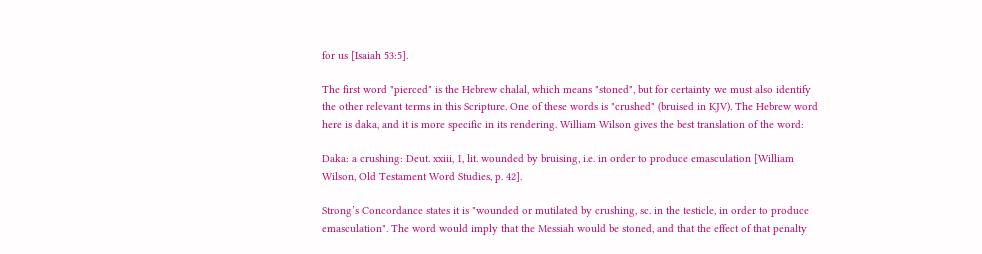for us [Isaiah 53:5].

The first word "pierced" is the Hebrew chalal, which means "stoned", but for certainty we must also identify the other relevant terms in this Scripture. One of these words is "crushed" (bruised in KJV). The Hebrew word here is daka, and it is more specific in its rendering. William Wilson gives the best translation of the word:

Daka: a crushing: Deut. xxiii, 1, lit. wounded by bruising, i.e. in order to produce emasculation [William Wilson, Old Testament Word Studies, p. 42].

Strong’s Concordance states it is "wounded or mutilated by crushing, sc. in the testicle, in order to produce emasculation". The word would imply that the Messiah would be stoned, and that the effect of that penalty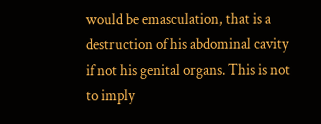would be emasculation, that is a destruction of his abdominal cavity if not his genital organs. This is not to imply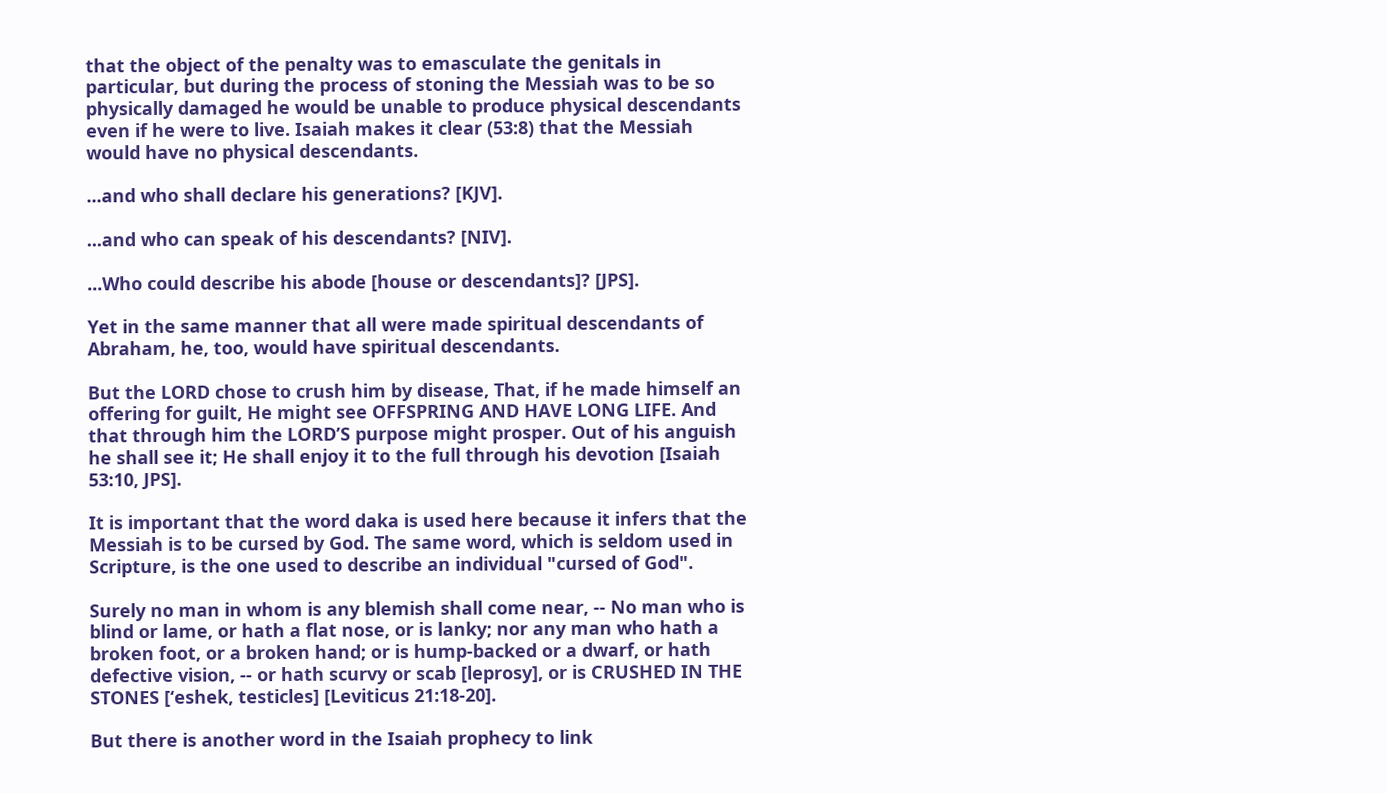that the object of the penalty was to emasculate the genitals in particular, but during the process of stoning the Messiah was to be so physically damaged he would be unable to produce physical descendants even if he were to live. Isaiah makes it clear (53:8) that the Messiah would have no physical descendants.

...and who shall declare his generations? [KJV].

...and who can speak of his descendants? [NIV].

...Who could describe his abode [house or descendants]? [JPS].

Yet in the same manner that all were made spiritual descendants of Abraham, he, too, would have spiritual descendants.

But the LORD chose to crush him by disease, That, if he made himself an offering for guilt, He might see OFFSPRING AND HAVE LONG LIFE. And that through him the LORD’S purpose might prosper. Out of his anguish he shall see it; He shall enjoy it to the full through his devotion [Isaiah 53:10, JPS].

It is important that the word daka is used here because it infers that the Messiah is to be cursed by God. The same word, which is seldom used in Scripture, is the one used to describe an individual "cursed of God".

Surely no man in whom is any blemish shall come near, -- No man who is blind or lame, or hath a flat nose, or is lanky; nor any man who hath a broken foot, or a broken hand; or is hump-backed or a dwarf, or hath defective vision, -- or hath scurvy or scab [leprosy], or is CRUSHED IN THE STONES [‘eshek, testicles] [Leviticus 21:18-20].

But there is another word in the Isaiah prophecy to link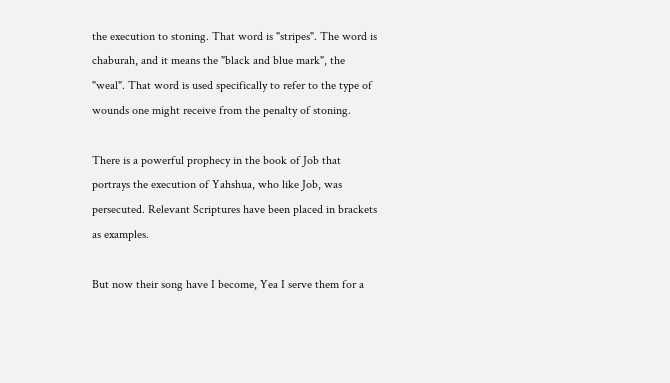the execution to stoning. That word is "stripes". The word is chaburah, and it means the "black and blue mark", the "weal". That word is used specifically to refer to the type of wounds one might receive from the penalty of stoning.

There is a powerful prophecy in the book of Job that portrays the execution of Yahshua, who like Job, was persecuted. Relevant Scriptures have been placed in brackets as examples.

But now their song have I become, Yea I serve them for a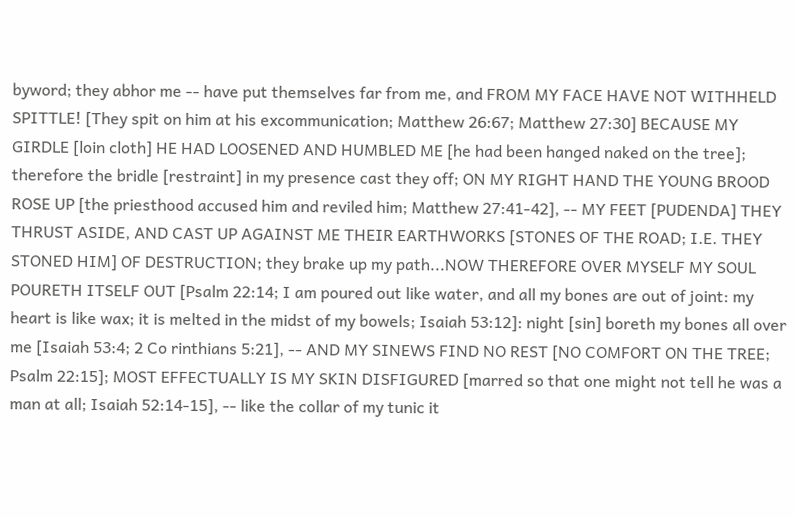byword; they abhor me -- have put themselves far from me, and FROM MY FACE HAVE NOT WITHHELD SPITTLE! [They spit on him at his excommunication; Matthew 26:67; Matthew 27:30] BECAUSE MY GIRDLE [loin cloth] HE HAD LOOSENED AND HUMBLED ME [he had been hanged naked on the tree]; therefore the bridle [restraint] in my presence cast they off; ON MY RIGHT HAND THE YOUNG BROOD ROSE UP [the priesthood accused him and reviled him; Matthew 27:41-42], -- MY FEET [PUDENDA] THEY THRUST ASIDE, AND CAST UP AGAINST ME THEIR EARTHWORKS [STONES OF THE ROAD; I.E. THEY STONED HIM] OF DESTRUCTION; they brake up my path...NOW THEREFORE OVER MYSELF MY SOUL POURETH ITSELF OUT [Psalm 22:14; I am poured out like water, and all my bones are out of joint: my heart is like wax; it is melted in the midst of my bowels; Isaiah 53:12]: night [sin] boreth my bones all over me [Isaiah 53:4; 2 Co rinthians 5:21], -- AND MY SINEWS FIND NO REST [NO COMFORT ON THE TREE; Psalm 22:15]; MOST EFFECTUALLY IS MY SKIN DISFIGURED [marred so that one might not tell he was a man at all; Isaiah 52:14-15], -- like the collar of my tunic it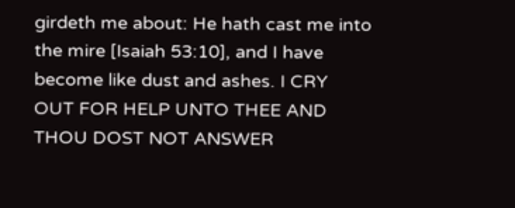girdeth me about: He hath cast me into the mire [Isaiah 53:10], and I have become like dust and ashes. I CRY OUT FOR HELP UNTO THEE AND THOU DOST NOT ANSWER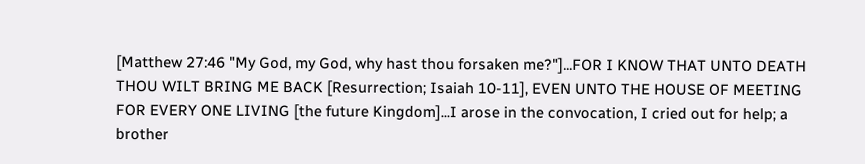[Matthew 27:46 "My God, my God, why hast thou forsaken me?"]...FOR I KNOW THAT UNTO DEATH THOU WILT BRING ME BACK [Resurrection; Isaiah 10-11], EVEN UNTO THE HOUSE OF MEETING FOR EVERY ONE LIVING [the future Kingdom]...I arose in the convocation, I cried out for help; a brother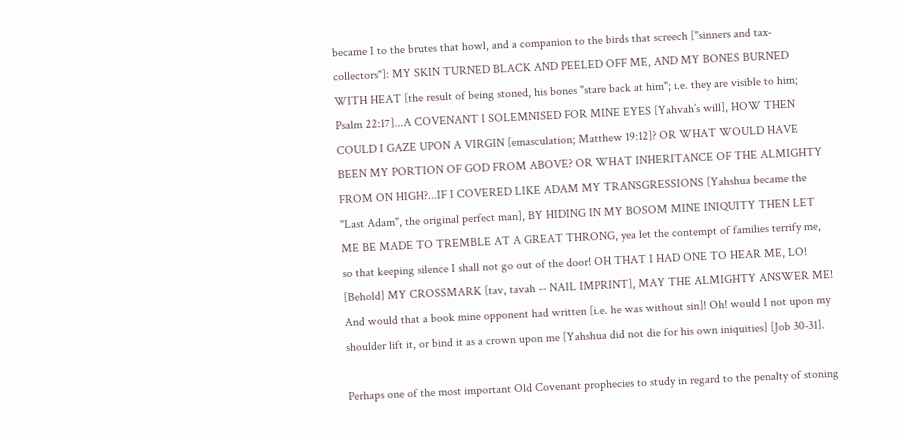became I to the brutes that howl, and a companion to the birds that screech ["sinners and tax-collectors"]: MY SKIN TURNED BLACK AND PEELED OFF ME, AND MY BONES BURNED WITH HEAT [the result of being stoned, his bones "stare back at him"; i.e. they are visible to him; Psalm 22:17]...A COVENANT I SOLEMNISED FOR MINE EYES [Yahvah’s will], HOW THEN COULD I GAZE UPON A VIRGIN [emasculation; Matthew 19:12]? OR WHAT WOULD HAVE BEEN MY PORTION OF GOD FROM ABOVE? OR WHAT INHERITANCE OF THE ALMIGHTY FROM ON HIGH?...IF I COVERED LIKE ADAM MY TRANSGRESSIONS [Yahshua became the "Last Adam", the original perfect man], BY HIDING IN MY BOSOM MINE INIQUITY THEN LET ME BE MADE TO TREMBLE AT A GREAT THRONG, yea let the contempt of families terrify me, so that keeping silence I shall not go out of the door! OH THAT I HAD ONE TO HEAR ME, LO! [Behold] MY CROSSMARK [tav, tavah -- NAIL IMPRINT], MAY THE ALMIGHTY ANSWER ME! And would that a book mine opponent had written [i.e. he was without sin]! Oh! would I not upon my shoulder lift it, or bind it as a crown upon me [Yahshua did not die for his own iniquities] [Job 30-31].

Perhaps one of the most important Old Covenant prophecies to study in regard to the penalty of stoning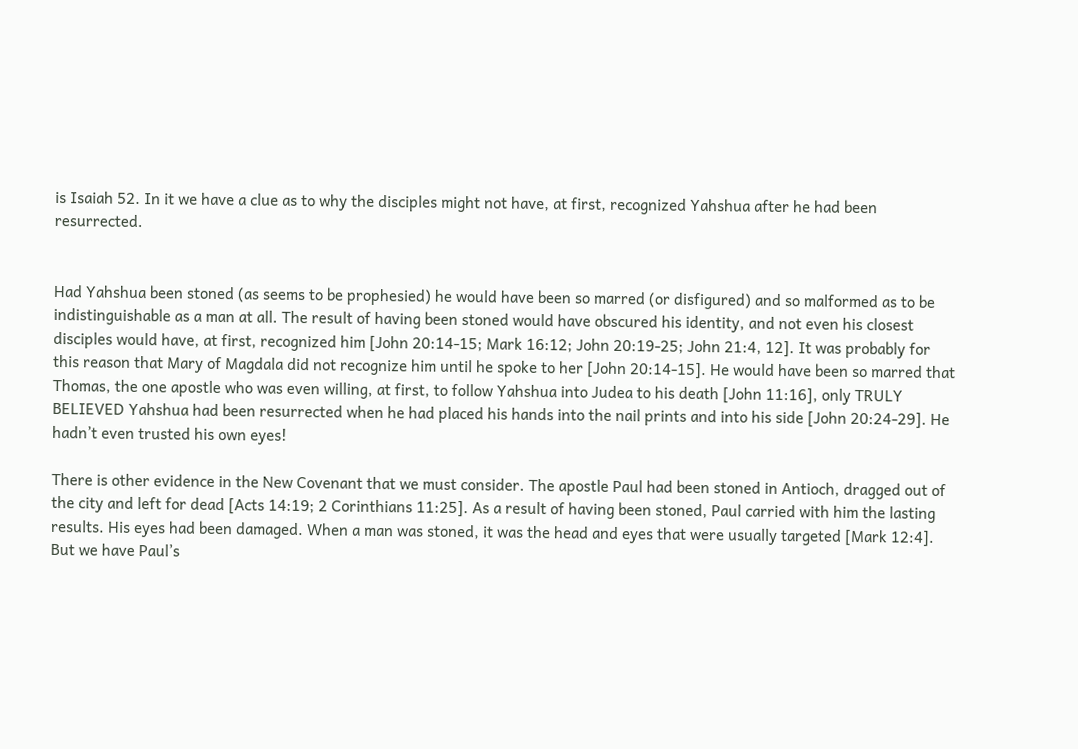is Isaiah 52. In it we have a clue as to why the disciples might not have, at first, recognized Yahshua after he had been resurrected.


Had Yahshua been stoned (as seems to be prophesied) he would have been so marred (or disfigured) and so malformed as to be indistinguishable as a man at all. The result of having been stoned would have obscured his identity, and not even his closest disciples would have, at first, recognized him [John 20:14-15; Mark 16:12; John 20:19-25; John 21:4, 12]. It was probably for this reason that Mary of Magdala did not recognize him until he spoke to her [John 20:14-15]. He would have been so marred that Thomas, the one apostle who was even willing, at first, to follow Yahshua into Judea to his death [John 11:16], only TRULY BELIEVED Yahshua had been resurrected when he had placed his hands into the nail prints and into his side [John 20:24-29]. He hadn’t even trusted his own eyes!

There is other evidence in the New Covenant that we must consider. The apostle Paul had been stoned in Antioch, dragged out of the city and left for dead [Acts 14:19; 2 Corinthians 11:25]. As a result of having been stoned, Paul carried with him the lasting results. His eyes had been damaged. When a man was stoned, it was the head and eyes that were usually targeted [Mark 12:4]. But we have Paul’s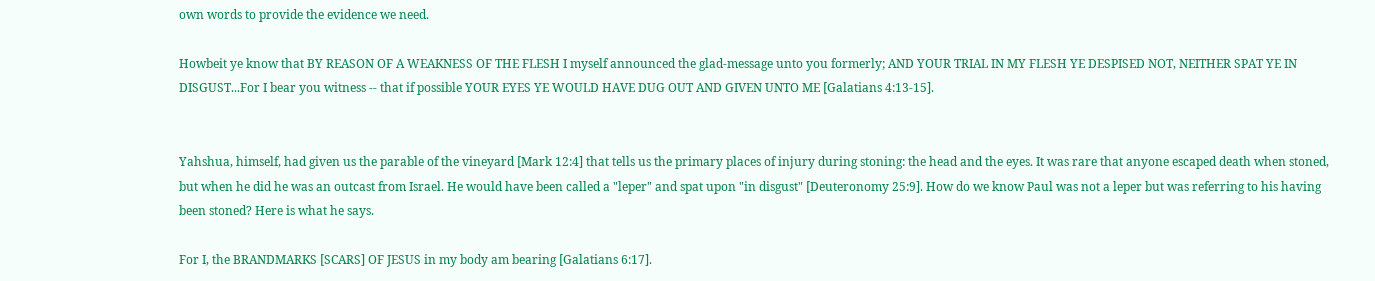own words to provide the evidence we need.

Howbeit ye know that BY REASON OF A WEAKNESS OF THE FLESH I myself announced the glad-message unto you formerly; AND YOUR TRIAL IN MY FLESH YE DESPISED NOT, NEITHER SPAT YE IN DISGUST...For I bear you witness -- that if possible YOUR EYES YE WOULD HAVE DUG OUT AND GIVEN UNTO ME [Galatians 4:13-15].


Yahshua, himself, had given us the parable of the vineyard [Mark 12:4] that tells us the primary places of injury during stoning: the head and the eyes. It was rare that anyone escaped death when stoned, but when he did he was an outcast from Israel. He would have been called a "leper" and spat upon "in disgust" [Deuteronomy 25:9]. How do we know Paul was not a leper but was referring to his having been stoned? Here is what he says.

For I, the BRANDMARKS [SCARS] OF JESUS in my body am bearing [Galatians 6:17].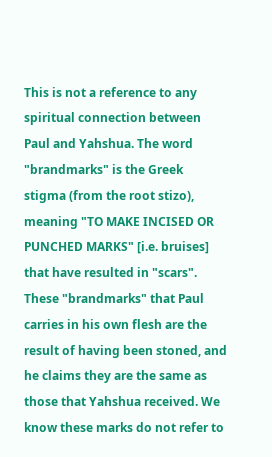This is not a reference to any spiritual connection between Paul and Yahshua. The word "brandmarks" is the Greek stigma (from the root stizo), meaning "TO MAKE INCISED OR PUNCHED MARKS" [i.e. bruises] that have resulted in "scars". These "brandmarks" that Paul carries in his own flesh are the result of having been stoned, and he claims they are the same as those that Yahshua received. We know these marks do not refer to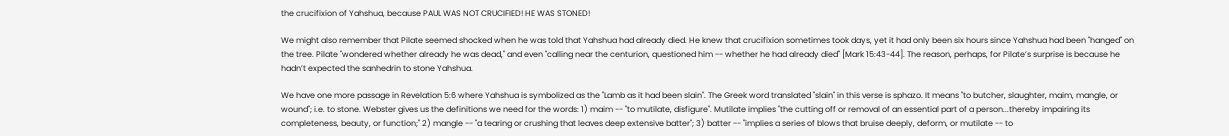the crucifixion of Yahshua, because PAUL WAS NOT CRUCIFIED! HE WAS STONED!

We might also remember that Pilate seemed shocked when he was told that Yahshua had already died. He knew that crucifixion sometimes took days, yet it had only been six hours since Yahshua had been "hanged" on the tree. Pilate "wondered whether already he was dead," and even "calling near the centurion, questioned him -- whether he had already died" [Mark 15:43-44]. The reason, perhaps, for Pilate’s surprise is because he hadn’t expected the sanhedrin to stone Yahshua.

We have one more passage in Revelation 5:6 where Yahshua is symbolized as the "Lamb as it had been slain". The Greek word translated "slain" in this verse is sphazo. It means "to butcher, slaughter, maim, mangle, or wound"; i.e. to stone. Webster gives us the definitions we need for the words: 1) maim -- "to mutilate, disfigure". Mutilate implies "the cutting off or removal of an essential part of a person...thereby impairing its completeness, beauty, or function;" 2) mangle -- "a tearing or crushing that leaves deep extensive batter"; 3) batter -- "implies a series of blows that bruise deeply, deform, or mutilate -- to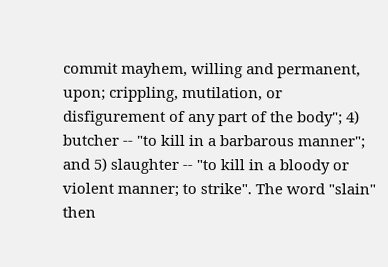commit mayhem, willing and permanent, upon; crippling, mutilation, or disfigurement of any part of the body"; 4) butcher -- "to kill in a barbarous manner"; and 5) slaughter -- "to kill in a bloody or violent manner; to strike". The word "slain" then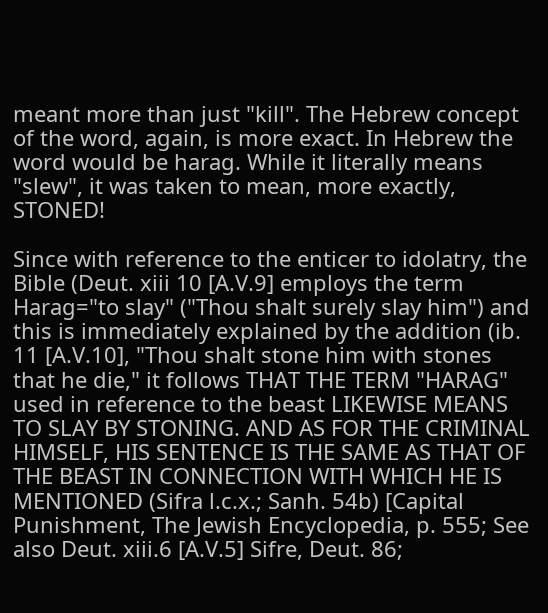meant more than just "kill". The Hebrew concept of the word, again, is more exact. In Hebrew the word would be harag. While it literally means "slew", it was taken to mean, more exactly, STONED!

Since with reference to the enticer to idolatry, the Bible (Deut. xiii 10 [A.V.9] employs the term Harag="to slay" ("Thou shalt surely slay him") and this is immediately explained by the addition (ib. 11 [A.V.10], "Thou shalt stone him with stones that he die," it follows THAT THE TERM "HARAG" used in reference to the beast LIKEWISE MEANS TO SLAY BY STONING. AND AS FOR THE CRIMINAL HIMSELF, HIS SENTENCE IS THE SAME AS THAT OF THE BEAST IN CONNECTION WITH WHICH HE IS MENTIONED (Sifra l.c.x.; Sanh. 54b) [Capital Punishment, The Jewish Encyclopedia, p. 555; See also Deut. xiii.6 [A.V.5] Sifre, Deut. 86;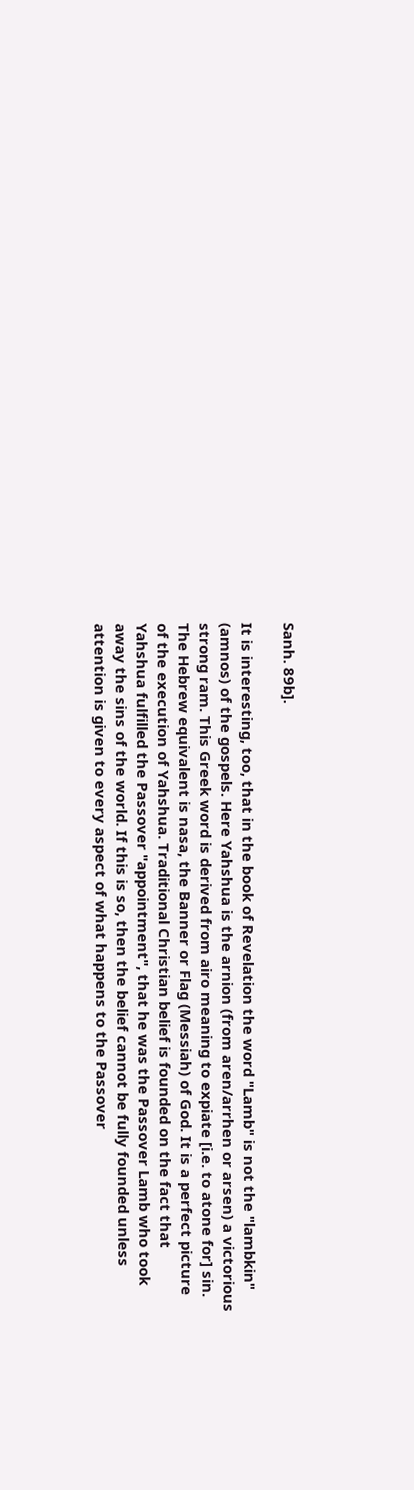Sanh. 89b].

It is interesting, too, that in the book of Revelation the word "Lamb" is not the "lambkin" (amnos) of the gospels. Here Yahshua is the arnion (from aren/arrhen or arsen) a victorious strong ram. This Greek word is derived from airo meaning to expiate [i.e. to atone for] sin. The Hebrew equivalent is nasa, the Banner or Flag (Messiah) of God. It is a perfect picture of the execution of Yahshua. Traditional Christian belief is founded on the fact that Yahshua fulfilled the Passover "appointment", that he was the Passover Lamb who took away the sins of the world. If this is so, then the belief cannot be fully founded unless attention is given to every aspect of what happens to the Passover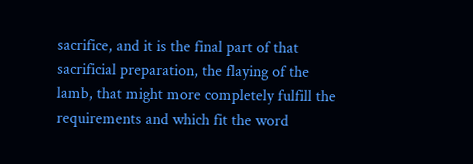sacrifice, and it is the final part of that sacrificial preparation, the flaying of the lamb, that might more completely fulfill the requirements and which fit the word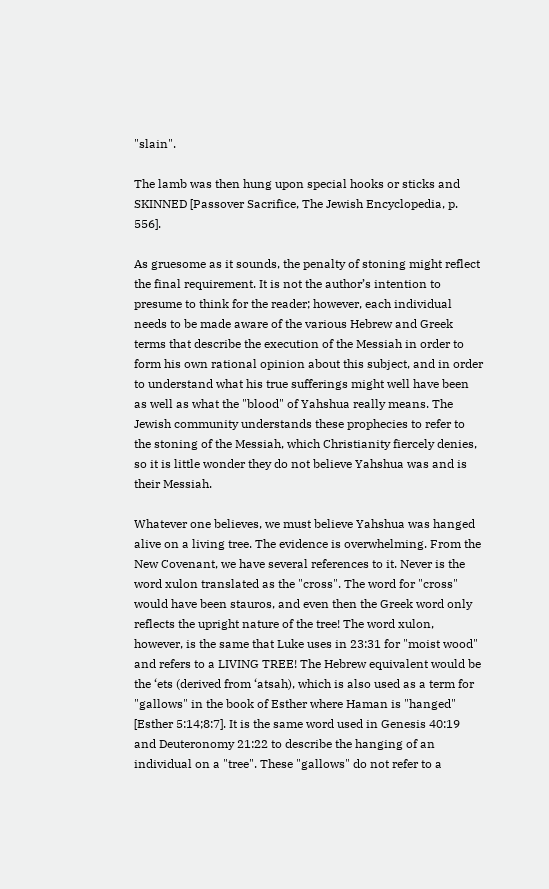"slain".

The lamb was then hung upon special hooks or sticks and SKINNED [Passover Sacrifice, The Jewish Encyclopedia, p. 556].

As gruesome as it sounds, the penalty of stoning might reflect the final requirement. It is not the author’s intention to presume to think for the reader; however, each individual needs to be made aware of the various Hebrew and Greek terms that describe the execution of the Messiah in order to form his own rational opinion about this subject, and in order to understand what his true sufferings might well have been as well as what the "blood" of Yahshua really means. The Jewish community understands these prophecies to refer to the stoning of the Messiah, which Christianity fiercely denies, so it is little wonder they do not believe Yahshua was and is their Messiah.

Whatever one believes, we must believe Yahshua was hanged alive on a living tree. The evidence is overwhelming. From the New Covenant, we have several references to it. Never is the word xulon translated as the "cross". The word for "cross" would have been stauros, and even then the Greek word only reflects the upright nature of the tree! The word xulon, however, is the same that Luke uses in 23:31 for "moist wood" and refers to a LIVING TREE! The Hebrew equivalent would be the ‘ets (derived from ‘atsah), which is also used as a term for "gallows" in the book of Esther where Haman is "hanged" [Esther 5:14;8:7]. It is the same word used in Genesis 40:19 and Deuteronomy 21:22 to describe the hanging of an individual on a "tree". These "gallows" do not refer to a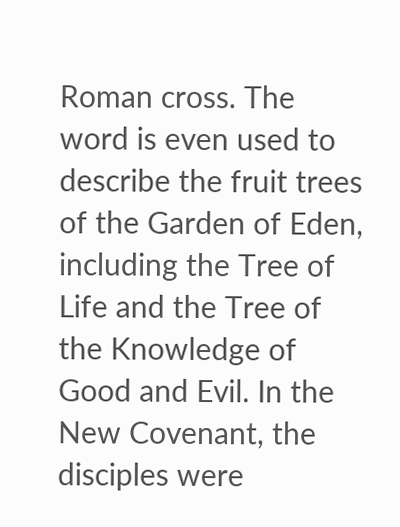Roman cross. The word is even used to describe the fruit trees of the Garden of Eden, including the Tree of Life and the Tree of the Knowledge of Good and Evil. In the New Covenant, the disciples were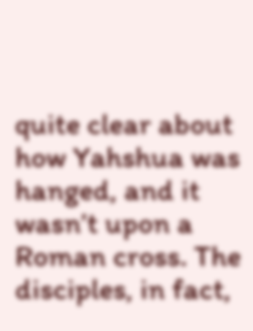quite clear about how Yahshua was hanged, and it wasn’t upon a Roman cross. The disciples, in fact,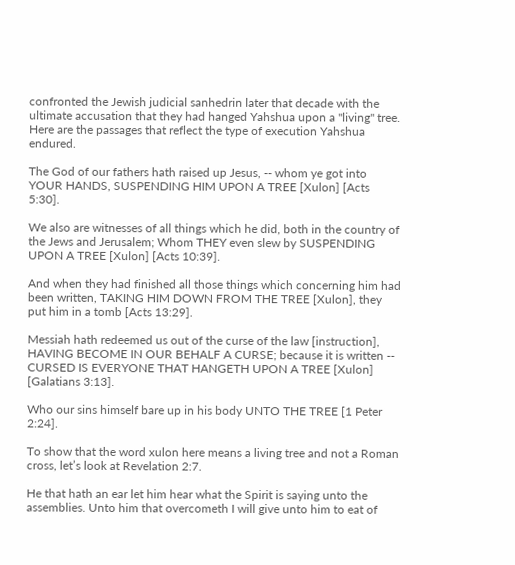confronted the Jewish judicial sanhedrin later that decade with the ultimate accusation that they had hanged Yahshua upon a "living" tree. Here are the passages that reflect the type of execution Yahshua endured.

The God of our fathers hath raised up Jesus, -- whom ye got into YOUR HANDS, SUSPENDING HIM UPON A TREE [Xulon] [Acts 5:30].

We also are witnesses of all things which he did, both in the country of the Jews and Jerusalem; Whom THEY even slew by SUSPENDING UPON A TREE [Xulon] [Acts 10:39].

And when they had finished all those things which concerning him had been written, TAKING HIM DOWN FROM THE TREE [Xulon], they put him in a tomb [Acts 13:29].

Messiah hath redeemed us out of the curse of the law [instruction], HAVING BECOME IN OUR BEHALF A CURSE; because it is written -- CURSED IS EVERYONE THAT HANGETH UPON A TREE [Xulon] [Galatians 3:13].

Who our sins himself bare up in his body UNTO THE TREE [1 Peter 2:24].

To show that the word xulon here means a living tree and not a Roman cross, let’s look at Revelation 2:7.

He that hath an ear let him hear what the Spirit is saying unto the assemblies. Unto him that overcometh I will give unto him to eat of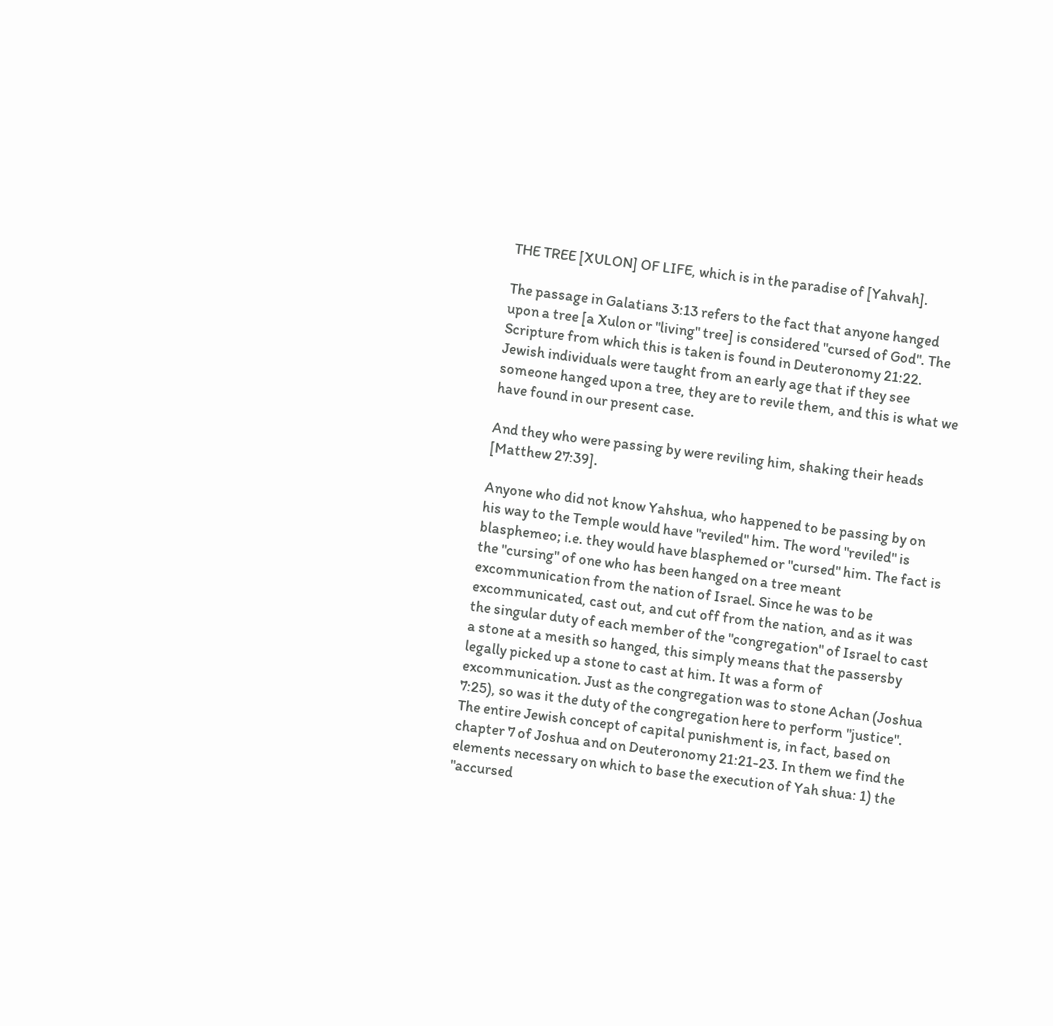THE TREE [XULON] OF LIFE, which is in the paradise of [Yahvah].

The passage in Galatians 3:13 refers to the fact that anyone hanged upon a tree [a Xulon or "living" tree] is considered "cursed of God". The Scripture from which this is taken is found in Deuteronomy 21:22. Jewish individuals were taught from an early age that if they see someone hanged upon a tree, they are to revile them, and this is what we have found in our present case.

And they who were passing by were reviling him, shaking their heads [Matthew 27:39].

Anyone who did not know Yahshua, who happened to be passing by on his way to the Temple would have "reviled" him. The word "reviled" is blasphemeo; i.e. they would have blasphemed or "cursed" him. The fact is the "cursing" of one who has been hanged on a tree meant excommunication from the nation of Israel. Since he was to be excommunicated, cast out, and cut off from the nation, and as it was the singular duty of each member of the "congregation" of Israel to cast a stone at a mesith so hanged, this simply means that the passersby legally picked up a stone to cast at him. It was a form of excommunication. Just as the congregation was to stone Achan (Joshua 7:25), so was it the duty of the congregation here to perform "justice". The entire Jewish concept of capital punishment is, in fact, based on chapter 7 of Joshua and on Deuteronomy 21:21-23. In them we find the elements necessary on which to base the execution of Yah shua: 1) the "accursed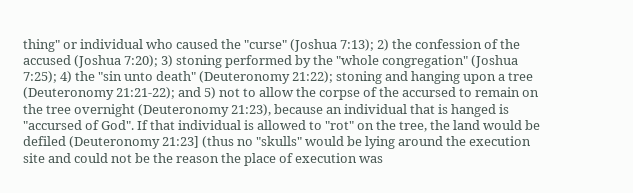thing" or individual who caused the "curse" (Joshua 7:13); 2) the confession of the accused (Joshua 7:20); 3) stoning performed by the "whole congregation" (Joshua 7:25); 4) the "sin unto death" (Deuteronomy 21:22); stoning and hanging upon a tree (Deuteronomy 21:21-22); and 5) not to allow the corpse of the accursed to remain on the tree overnight (Deuteronomy 21:23), because an individual that is hanged is "accursed of God". If that individual is allowed to "rot" on the tree, the land would be defiled (Deuteronomy 21:23] (thus no "skulls" would be lying around the execution site and could not be the reason the place of execution was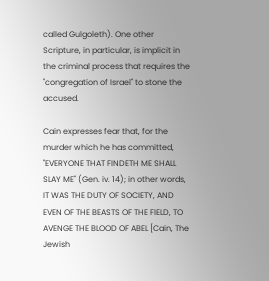called Gulgoleth). One other Scripture, in particular, is implicit in the criminal process that requires the "congregation of Israel" to stone the accused.

Cain expresses fear that, for the murder which he has committed, "EVERYONE THAT FINDETH ME SHALL SLAY ME" (Gen. iv. 14); in other words, IT WAS THE DUTY OF SOCIETY, AND EVEN OF THE BEASTS OF THE FIELD, TO AVENGE THE BLOOD OF ABEL [Cain, The Jewish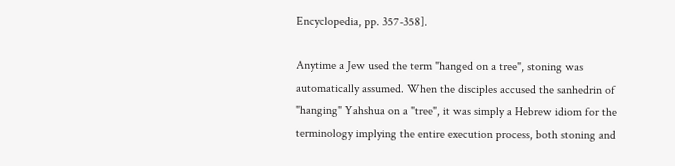Encyclopedia, pp. 357-358].

Anytime a Jew used the term "hanged on a tree", stoning was automatically assumed. When the disciples accused the sanhedrin of "hanging" Yahshua on a "tree", it was simply a Hebrew idiom for the terminology implying the entire execution process, both stoning and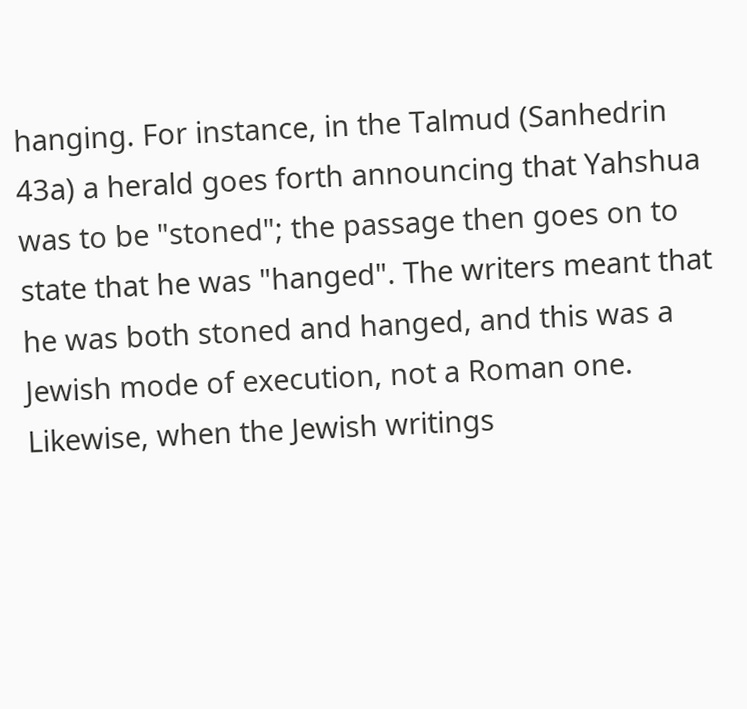hanging. For instance, in the Talmud (Sanhedrin 43a) a herald goes forth announcing that Yahshua was to be "stoned"; the passage then goes on to state that he was "hanged". The writers meant that he was both stoned and hanged, and this was a Jewish mode of execution, not a Roman one. Likewise, when the Jewish writings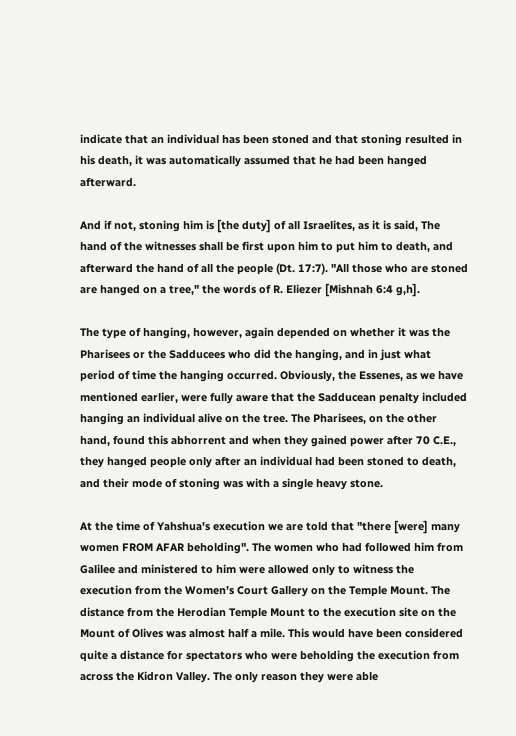indicate that an individual has been stoned and that stoning resulted in his death, it was automatically assumed that he had been hanged afterward.

And if not, stoning him is [the duty] of all Israelites, as it is said, The hand of the witnesses shall be first upon him to put him to death, and afterward the hand of all the people (Dt. 17:7). "All those who are stoned are hanged on a tree," the words of R. Eliezer [Mishnah 6:4 g,h].

The type of hanging, however, again depended on whether it was the Pharisees or the Sadducees who did the hanging, and in just what period of time the hanging occurred. Obviously, the Essenes, as we have mentioned earlier, were fully aware that the Sadducean penalty included hanging an individual alive on the tree. The Pharisees, on the other hand, found this abhorrent and when they gained power after 70 C.E., they hanged people only after an individual had been stoned to death, and their mode of stoning was with a single heavy stone.

At the time of Yahshua's execution we are told that "there [were] many women FROM AFAR beholding". The women who had followed him from Galilee and ministered to him were allowed only to witness the execution from the Women’s Court Gallery on the Temple Mount. The distance from the Herodian Temple Mount to the execution site on the Mount of Olives was almost half a mile. This would have been considered quite a distance for spectators who were beholding the execution from across the Kidron Valley. The only reason they were able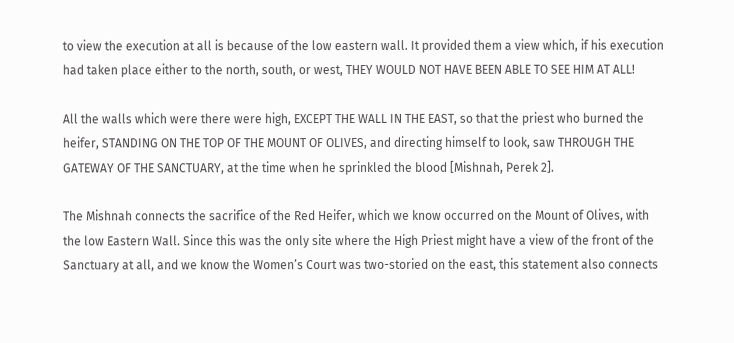to view the execution at all is because of the low eastern wall. It provided them a view which, if his execution had taken place either to the north, south, or west, THEY WOULD NOT HAVE BEEN ABLE TO SEE HIM AT ALL!

All the walls which were there were high, EXCEPT THE WALL IN THE EAST, so that the priest who burned the heifer, STANDING ON THE TOP OF THE MOUNT OF OLIVES, and directing himself to look, saw THROUGH THE GATEWAY OF THE SANCTUARY, at the time when he sprinkled the blood [Mishnah, Perek 2].

The Mishnah connects the sacrifice of the Red Heifer, which we know occurred on the Mount of Olives, with the low Eastern Wall. Since this was the only site where the High Priest might have a view of the front of the Sanctuary at all, and we know the Women’s Court was two-storied on the east, this statement also connects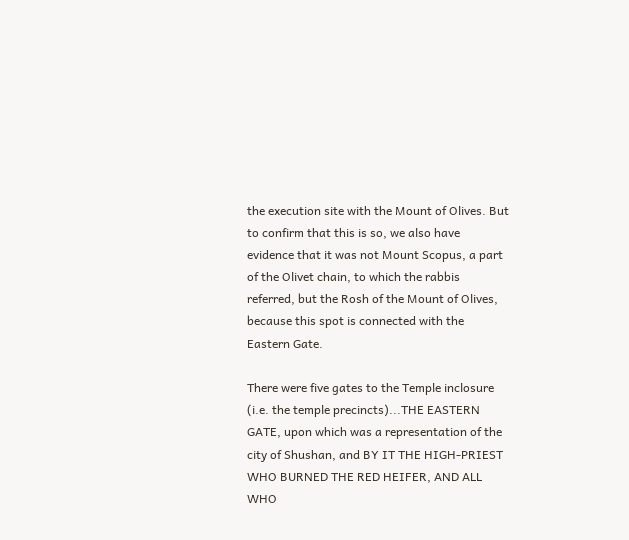the execution site with the Mount of Olives. But to confirm that this is so, we also have evidence that it was not Mount Scopus, a part of the Olivet chain, to which the rabbis referred, but the Rosh of the Mount of Olives, because this spot is connected with the Eastern Gate.

There were five gates to the Temple inclosure (i.e. the temple precincts)...THE EASTERN GATE, upon which was a representation of the city of Shushan, and BY IT THE HIGH-PRIEST WHO BURNED THE RED HEIFER, AND ALL WHO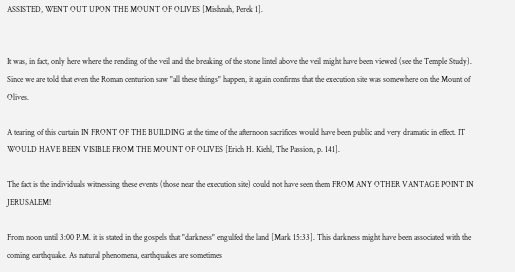ASSISTED, WENT OUT UPON THE MOUNT OF OLIVES [Mishnah, Perek 1].


It was, in fact, only here where the rending of the veil and the breaking of the stone lintel above the veil might have been viewed (see the Temple Study). Since we are told that even the Roman centurion saw "all these things" happen, it again confirms that the execution site was somewhere on the Mount of Olives.

A tearing of this curtain IN FRONT OF THE BUILDING at the time of the afternoon sacrifices would have been public and very dramatic in effect. IT WOULD HAVE BEEN VISIBLE FROM THE MOUNT OF OLIVES [Erich H. Kiehl, The Passion, p. 141].

The fact is the individuals witnessing these events (those near the execution site) could not have seen them FROM ANY OTHER VANTAGE POINT IN JERUSALEM!

From noon until 3:00 P.M. it is stated in the gospels that "darkness" engulfed the land [Mark 15:33]. This darkness might have been associated with the coming earthquake. As natural phenomena, earthquakes are sometimes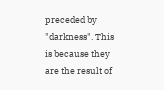preceded by "darkness". This is because they are the result of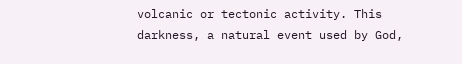volcanic or tectonic activity. This darkness, a natural event used by God,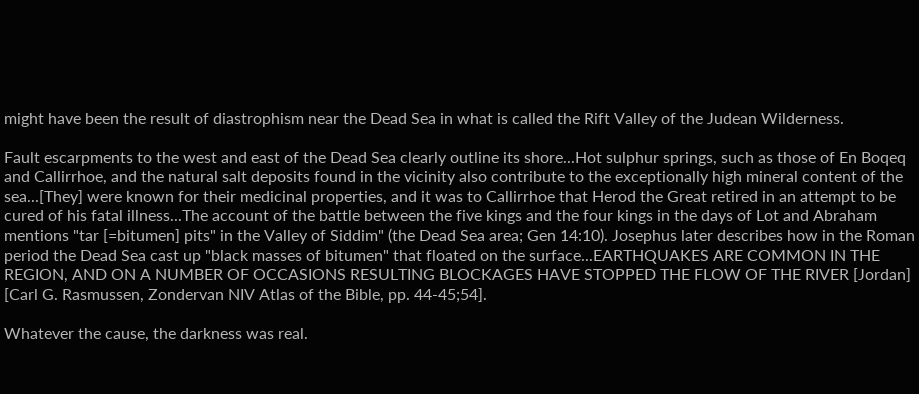might have been the result of diastrophism near the Dead Sea in what is called the Rift Valley of the Judean Wilderness.

Fault escarpments to the west and east of the Dead Sea clearly outline its shore...Hot sulphur springs, such as those of En Boqeq and Callirrhoe, and the natural salt deposits found in the vicinity also contribute to the exceptionally high mineral content of the sea...[They] were known for their medicinal properties, and it was to Callirrhoe that Herod the Great retired in an attempt to be cured of his fatal illness...The account of the battle between the five kings and the four kings in the days of Lot and Abraham mentions "tar [=bitumen] pits" in the Valley of Siddim" (the Dead Sea area; Gen 14:10). Josephus later describes how in the Roman period the Dead Sea cast up "black masses of bitumen" that floated on the surface...EARTHQUAKES ARE COMMON IN THE REGION, AND ON A NUMBER OF OCCASIONS RESULTING BLOCKAGES HAVE STOPPED THE FLOW OF THE RIVER [Jordan] [Carl G. Rasmussen, Zondervan NIV Atlas of the Bible, pp. 44-45;54].

Whatever the cause, the darkness was real.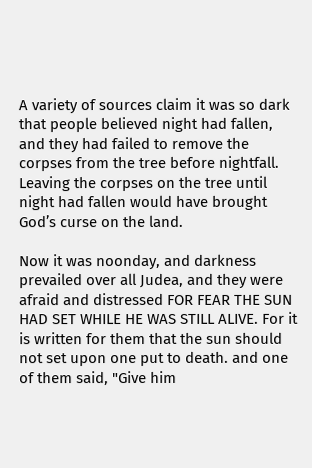A variety of sources claim it was so dark that people believed night had fallen, and they had failed to remove the corpses from the tree before nightfall. Leaving the corpses on the tree until night had fallen would have brought God’s curse on the land.

Now it was noonday, and darkness prevailed over all Judea, and they were afraid and distressed FOR FEAR THE SUN HAD SET WHILE HE WAS STILL ALIVE. For it is written for them that the sun should not set upon one put to death. and one of them said, "Give him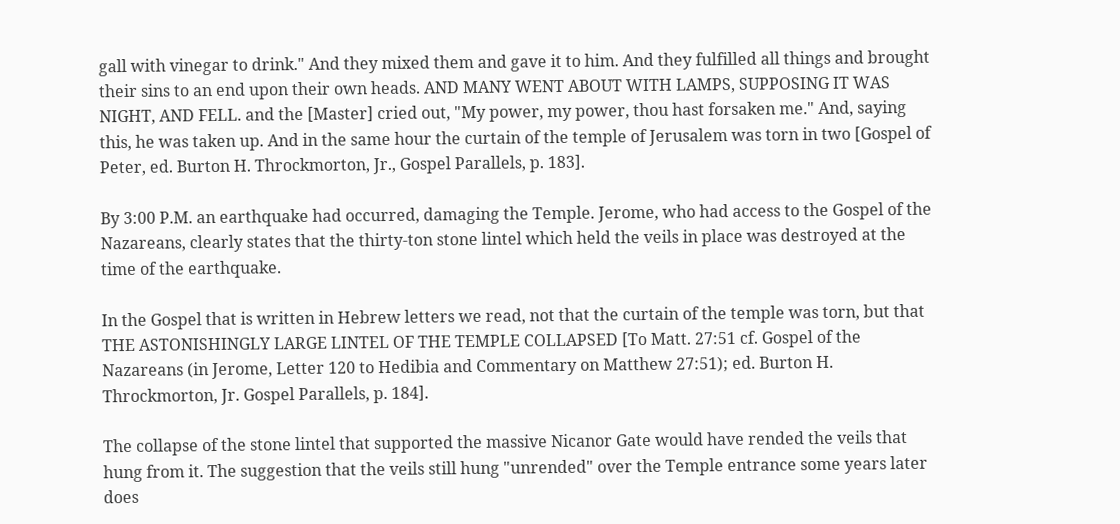gall with vinegar to drink." And they mixed them and gave it to him. And they fulfilled all things and brought their sins to an end upon their own heads. AND MANY WENT ABOUT WITH LAMPS, SUPPOSING IT WAS NIGHT, AND FELL. and the [Master] cried out, "My power, my power, thou hast forsaken me." And, saying this, he was taken up. And in the same hour the curtain of the temple of Jerusalem was torn in two [Gospel of Peter, ed. Burton H. Throckmorton, Jr., Gospel Parallels, p. 183].

By 3:00 P.M. an earthquake had occurred, damaging the Temple. Jerome, who had access to the Gospel of the Nazareans, clearly states that the thirty-ton stone lintel which held the veils in place was destroyed at the time of the earthquake.

In the Gospel that is written in Hebrew letters we read, not that the curtain of the temple was torn, but that THE ASTONISHINGLY LARGE LINTEL OF THE TEMPLE COLLAPSED [To Matt. 27:51 cf. Gospel of the Nazareans (in Jerome, Letter 120 to Hedibia and Commentary on Matthew 27:51); ed. Burton H. Throckmorton, Jr. Gospel Parallels, p. 184].

The collapse of the stone lintel that supported the massive Nicanor Gate would have rended the veils that hung from it. The suggestion that the veils still hung "unrended" over the Temple entrance some years later does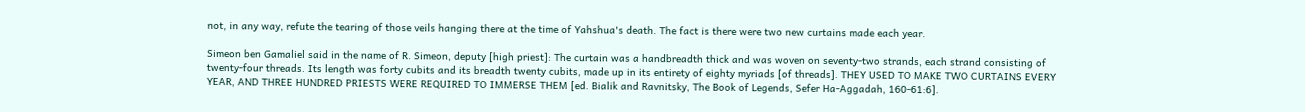not, in any way, refute the tearing of those veils hanging there at the time of Yahshua's death. The fact is there were two new curtains made each year.

Simeon ben Gamaliel said in the name of R. Simeon, deputy [high priest]: The curtain was a handbreadth thick and was woven on seventy-two strands, each strand consisting of twenty-four threads. Its length was forty cubits and its breadth twenty cubits, made up in its entirety of eighty myriads [of threads]. THEY USED TO MAKE TWO CURTAINS EVERY YEAR, AND THREE HUNDRED PRIESTS WERE REQUIRED TO IMMERSE THEM [ed. Bialik and Ravnitsky, The Book of Legends, Sefer Ha-Aggadah, 160-61:6].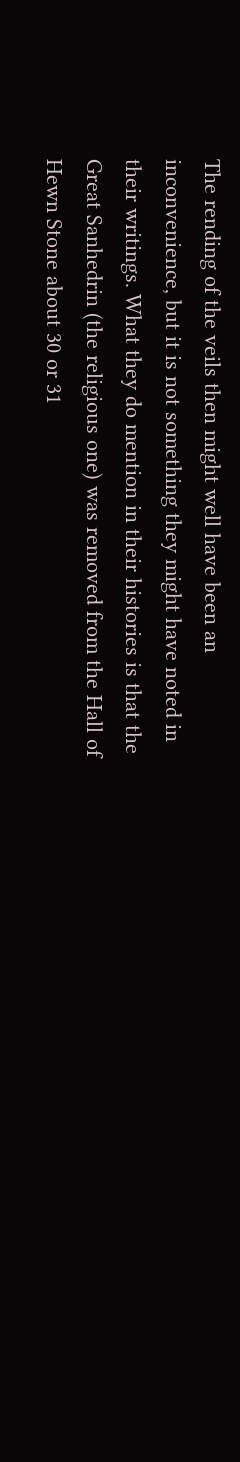The rending of the veils then might well have been an inconvenience, but it is not something they might have noted in their writings. What they do mention in their histories is that the Great Sanhedrin (the religious one) was removed from the Hall of Hewn Stone about 30 or 31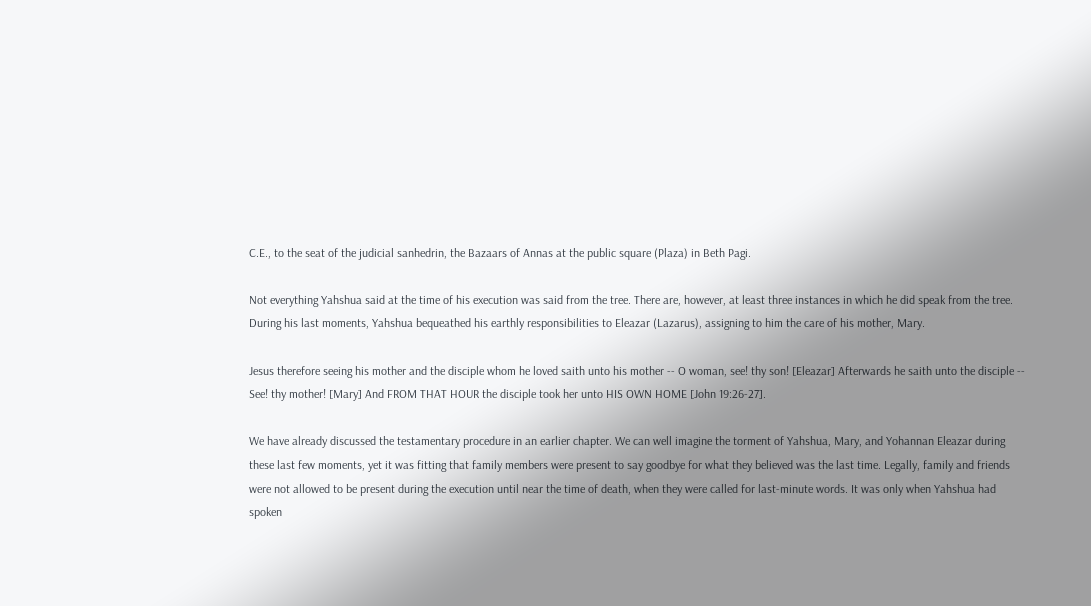C.E., to the seat of the judicial sanhedrin, the Bazaars of Annas at the public square (Plaza) in Beth Pagi.

Not everything Yahshua said at the time of his execution was said from the tree. There are, however, at least three instances in which he did speak from the tree. During his last moments, Yahshua bequeathed his earthly responsibilities to Eleazar (Lazarus), assigning to him the care of his mother, Mary.

Jesus therefore seeing his mother and the disciple whom he loved saith unto his mother -- O woman, see! thy son! [Eleazar] Afterwards he saith unto the disciple -- See! thy mother! [Mary] And FROM THAT HOUR the disciple took her unto HIS OWN HOME [John 19:26-27].

We have already discussed the testamentary procedure in an earlier chapter. We can well imagine the torment of Yahshua, Mary, and Yohannan Eleazar during these last few moments, yet it was fitting that family members were present to say goodbye for what they believed was the last time. Legally, family and friends were not allowed to be present during the execution until near the time of death, when they were called for last-minute words. It was only when Yahshua had spoken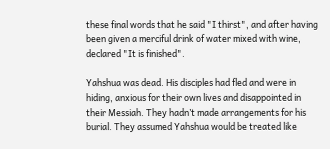these final words that he said "I thirst", and after having been given a merciful drink of water mixed with wine, declared "It is finished".

Yahshua was dead. His disciples had fled and were in hiding, anxious for their own lives and disappointed in their Messiah. They hadn’t made arrangements for his burial. They assumed Yahshua would be treated like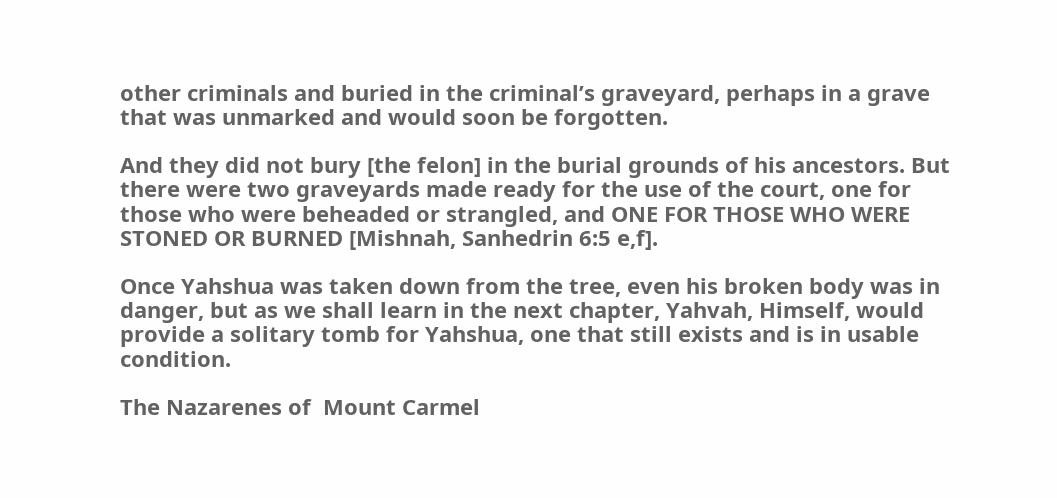other criminals and buried in the criminal’s graveyard, perhaps in a grave that was unmarked and would soon be forgotten.

And they did not bury [the felon] in the burial grounds of his ancestors. But there were two graveyards made ready for the use of the court, one for those who were beheaded or strangled, and ONE FOR THOSE WHO WERE STONED OR BURNED [Mishnah, Sanhedrin 6:5 e,f].

Once Yahshua was taken down from the tree, even his broken body was in danger, but as we shall learn in the next chapter, Yahvah, Himself, would provide a solitary tomb for Yahshua, one that still exists and is in usable condition.

The Nazarenes of  Mount Carmel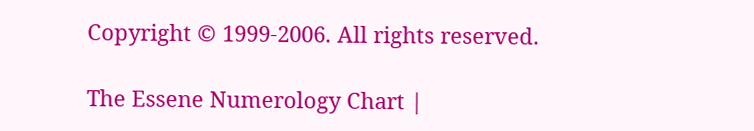Copyright © 1999-2006. All rights reserved.

The Essene Numerology Chart |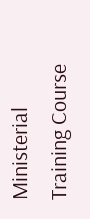Ministerial Training Course